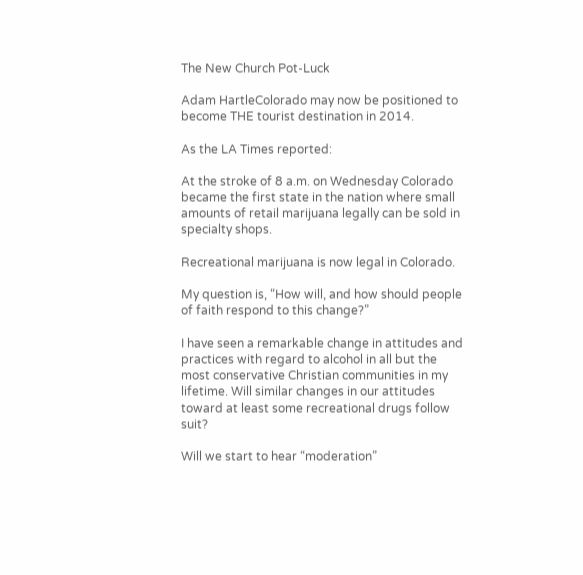The New Church Pot-Luck

Adam HartleColorado may now be positioned to become THE tourist destination in 2014.

As the LA Times reported:

At the stroke of 8 a.m. on Wednesday Colorado became the first state in the nation where small amounts of retail marijuana legally can be sold in specialty shops.

Recreational marijuana is now legal in Colorado.

My question is, “How will, and how should people of faith respond to this change?”

I have seen a remarkable change in attitudes and practices with regard to alcohol in all but the most conservative Christian communities in my lifetime. Will similar changes in our attitudes toward at least some recreational drugs follow suit?

Will we start to hear “moderation”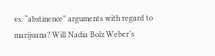vs. “abstinence” arguments with regard to marijuana? Will Nadia Bolz Weber’s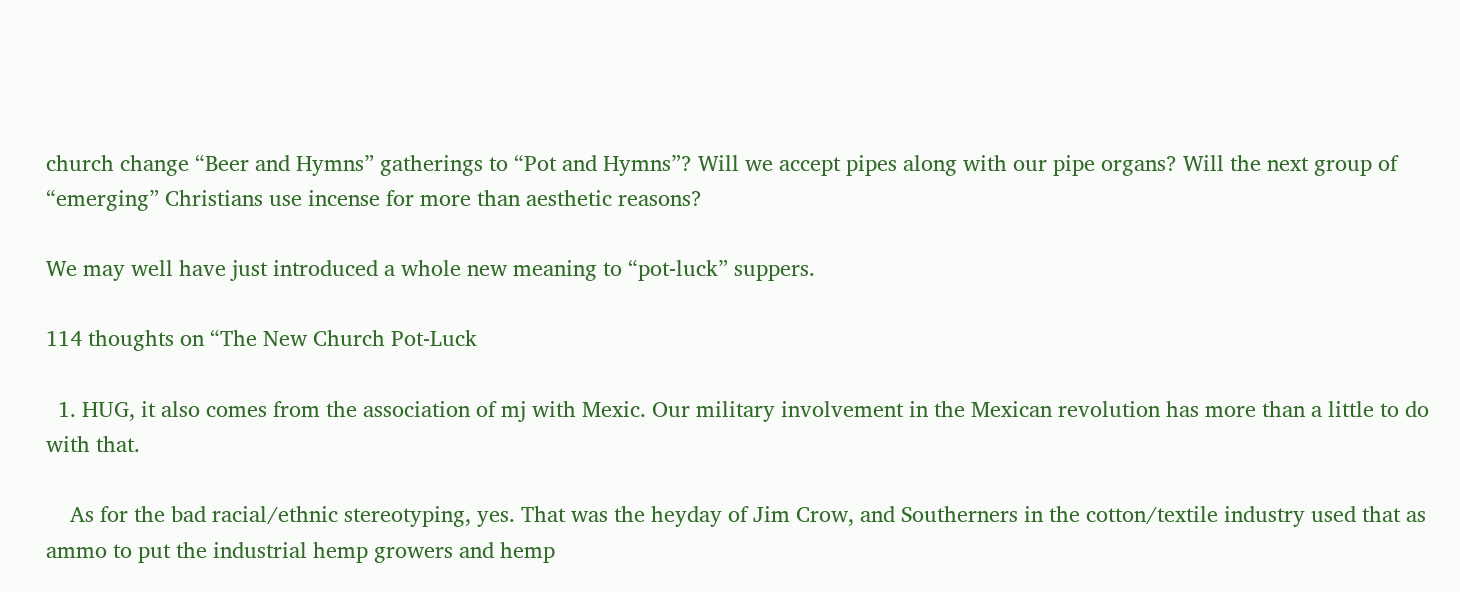church change “Beer and Hymns” gatherings to “Pot and Hymns”? Will we accept pipes along with our pipe organs? Will the next group of “emerging” Christians use incense for more than aesthetic reasons?

We may well have just introduced a whole new meaning to “pot-luck” suppers.

114 thoughts on “The New Church Pot-Luck

  1. HUG, it also comes from the association of mj with Mexic. Our military involvement in the Mexican revolution has more than a little to do with that.

    As for the bad racial/ethnic stereotyping, yes. That was the heyday of Jim Crow, and Southerners in the cotton/textile industry used that as ammo to put the industrial hemp growers and hemp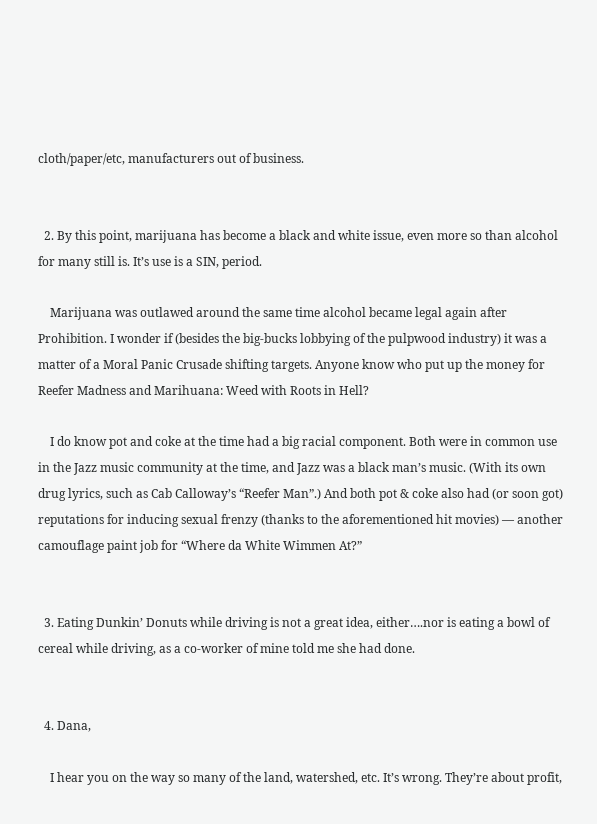cloth/paper/etc, manufacturers out of business.


  2. By this point, marijuana has become a black and white issue, even more so than alcohol for many still is. It’s use is a SIN, period.

    Marijuana was outlawed around the same time alcohol became legal again after Prohibition. I wonder if (besides the big-bucks lobbying of the pulpwood industry) it was a matter of a Moral Panic Crusade shifting targets. Anyone know who put up the money for Reefer Madness and Marihuana: Weed with Roots in Hell?

    I do know pot and coke at the time had a big racial component. Both were in common use in the Jazz music community at the time, and Jazz was a black man’s music. (With its own drug lyrics, such as Cab Calloway’s “Reefer Man”.) And both pot & coke also had (or soon got) reputations for inducing sexual frenzy (thanks to the aforementioned hit movies) — another camouflage paint job for “Where da White Wimmen At?”


  3. Eating Dunkin’ Donuts while driving is not a great idea, either….nor is eating a bowl of cereal while driving, as a co-worker of mine told me she had done.


  4. Dana,

    I hear you on the way so many of the land, watershed, etc. It’s wrong. They’re about profit,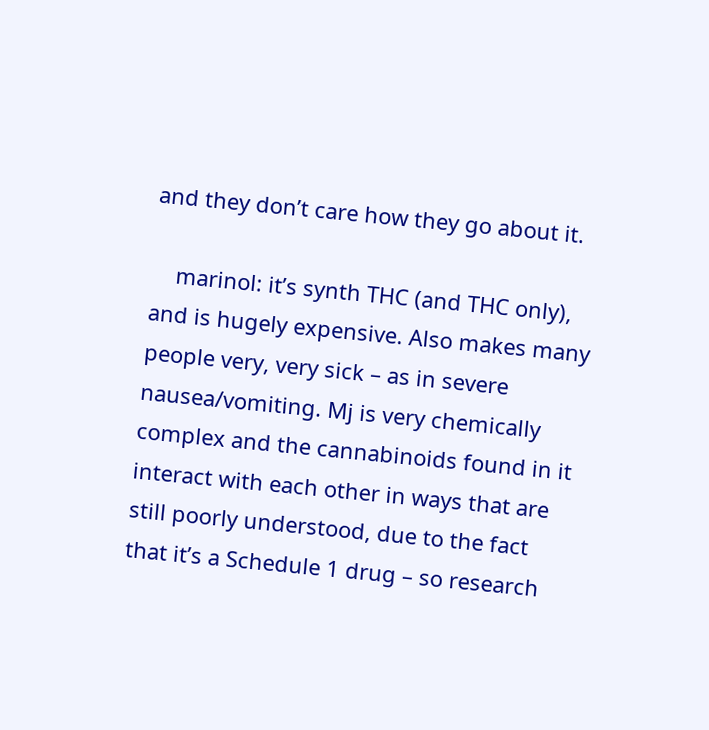and they don’t care how they go about it.

    marinol: it’s synth THC (and THC only), and is hugely expensive. Also makes many people very, very sick – as in severe nausea/vomiting. Mj is very chemically complex and the cannabinoids found in it interact with each other in ways that are still poorly understood, due to the fact that it’s a Schedule 1 drug – so research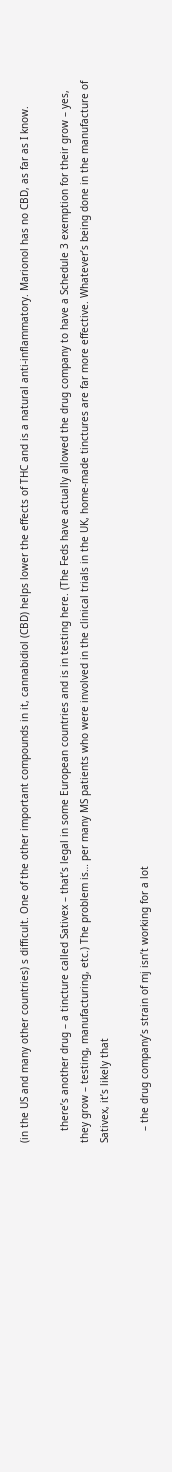(in the US and many other countries) s difficult. One of the other important compounds in it, cannabidiol (CBD) helps lower the effects of THC and is a natural anti-inflammatory. Marionol has no CBD, as far as I know.

    there’s another drug – a tincture called Sativex – that’s legal in some European countries and is in testing here. (The Feds have actually allowed the drug company to have a Schedule 3 exemption for their grow – yes, they grow – testing, manufacturing, etc.) The problem is… per many MS patients who were involved in the clinical trials in the UK, home-made tinctures are far more effective. Whatever’s being done in the manufacture of Sativex, it’s likely that

    – the drug company’s strain of mj isn’t working for a lot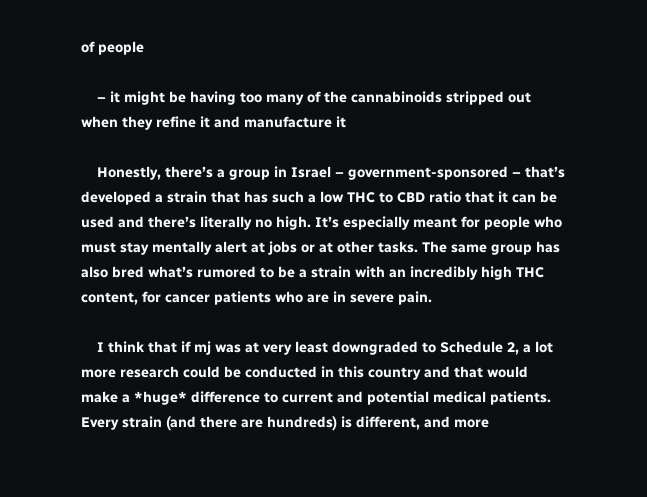of people

    – it might be having too many of the cannabinoids stripped out when they refine it and manufacture it

    Honestly, there’s a group in Israel – government-sponsored – that’s developed a strain that has such a low THC to CBD ratio that it can be used and there’s literally no high. It’s especially meant for people who must stay mentally alert at jobs or at other tasks. The same group has also bred what’s rumored to be a strain with an incredibly high THC content, for cancer patients who are in severe pain.

    I think that if mj was at very least downgraded to Schedule 2, a lot more research could be conducted in this country and that would make a *huge* difference to current and potential medical patients. Every strain (and there are hundreds) is different, and more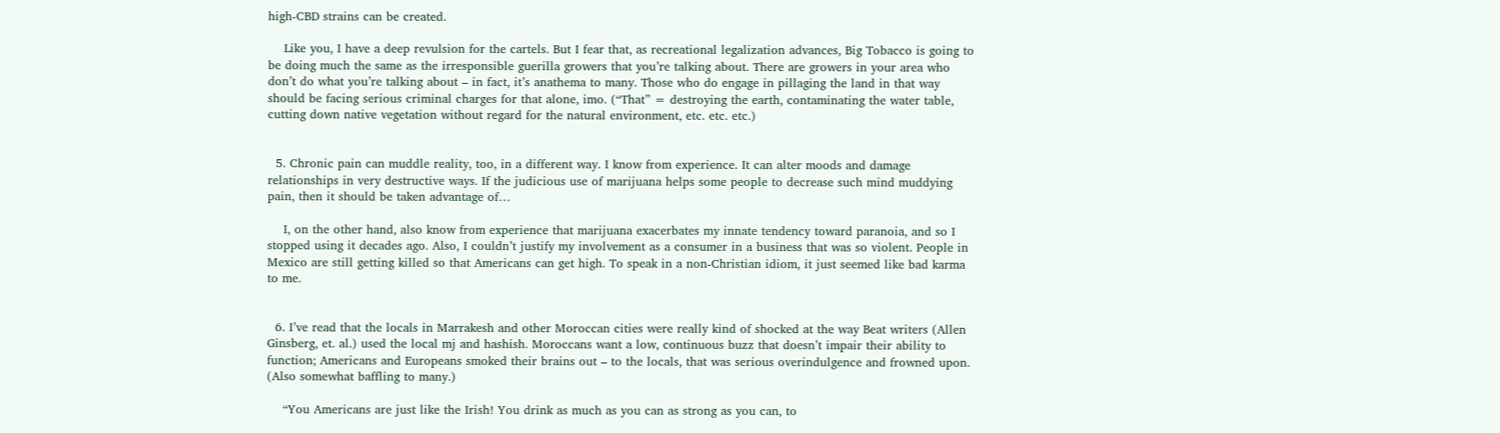high-CBD strains can be created.

    Like you, I have a deep revulsion for the cartels. But I fear that, as recreational legalization advances, Big Tobacco is going to be doing much the same as the irresponsible guerilla growers that you’re talking about. There are growers in your area who don’t do what you’re talking about – in fact, it’s anathema to many. Those who do engage in pillaging the land in that way should be facing serious criminal charges for that alone, imo. (“That” = destroying the earth, contaminating the water table, cutting down native vegetation without regard for the natural environment, etc. etc. etc.)


  5. Chronic pain can muddle reality, too, in a different way. I know from experience. It can alter moods and damage relationships in very destructive ways. If the judicious use of marijuana helps some people to decrease such mind muddying pain, then it should be taken advantage of…

    I, on the other hand, also know from experience that marijuana exacerbates my innate tendency toward paranoia, and so I stopped using it decades ago. Also, I couldn’t justify my involvement as a consumer in a business that was so violent. People in Mexico are still getting killed so that Americans can get high. To speak in a non-Christian idiom, it just seemed like bad karma to me.


  6. I’ve read that the locals in Marrakesh and other Moroccan cities were really kind of shocked at the way Beat writers (Allen Ginsberg, et. al.) used the local mj and hashish. Moroccans want a low, continuous buzz that doesn’t impair their ability to function; Americans and Europeans smoked their brains out – to the locals, that was serious overindulgence and frowned upon. (Also somewhat baffling to many.)

    “You Americans are just like the Irish! You drink as much as you can as strong as you can, to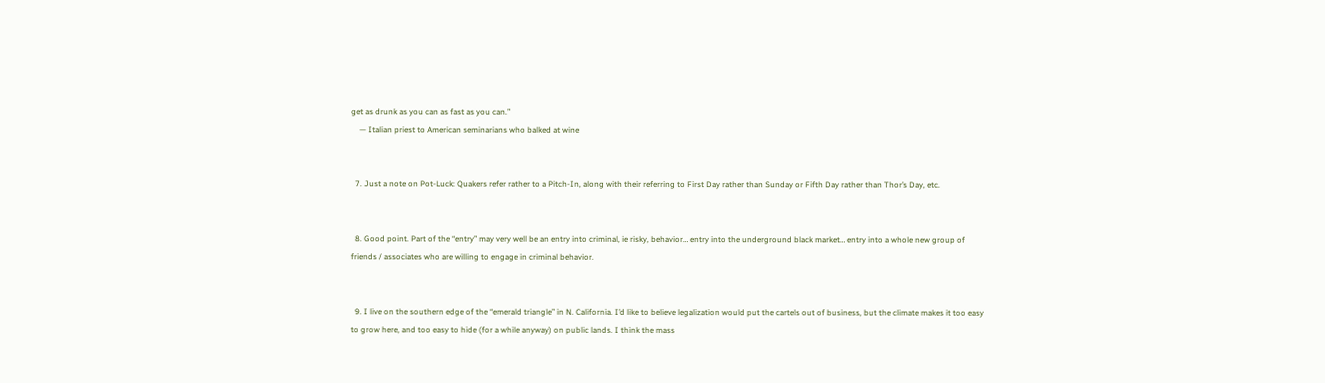get as drunk as you can as fast as you can.”
    — Italian priest to American seminarians who balked at wine


  7. Just a note on Pot-Luck: Quakers refer rather to a Pitch-In, along with their referring to First Day rather than Sunday or Fifth Day rather than Thor’s Day, etc.


  8. Good point. Part of the “entry” may very well be an entry into criminal, ie risky, behavior… entry into the underground black market… entry into a whole new group of friends / associates who are willing to engage in criminal behavior.


  9. I live on the southern edge of the “emerald triangle” in N. California. I’d like to believe legalization would put the cartels out of business, but the climate makes it too easy to grow here, and too easy to hide (for a while anyway) on public lands. I think the mass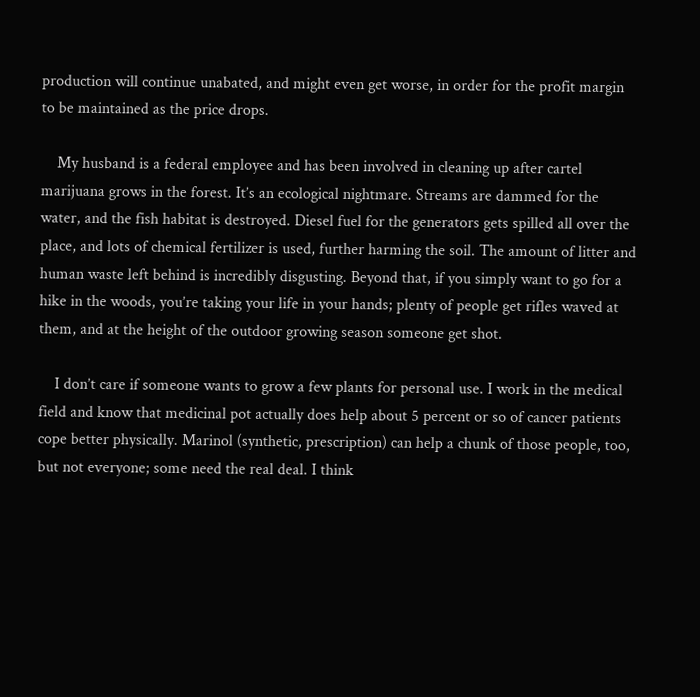production will continue unabated, and might even get worse, in order for the profit margin to be maintained as the price drops.

    My husband is a federal employee and has been involved in cleaning up after cartel marijuana grows in the forest. It’s an ecological nightmare. Streams are dammed for the water, and the fish habitat is destroyed. Diesel fuel for the generators gets spilled all over the place, and lots of chemical fertilizer is used, further harming the soil. The amount of litter and human waste left behind is incredibly disgusting. Beyond that, if you simply want to go for a hike in the woods, you’re taking your life in your hands; plenty of people get rifles waved at them, and at the height of the outdoor growing season someone get shot.

    I don’t care if someone wants to grow a few plants for personal use. I work in the medical field and know that medicinal pot actually does help about 5 percent or so of cancer patients cope better physically. Marinol (synthetic, prescription) can help a chunk of those people, too, but not everyone; some need the real deal. I think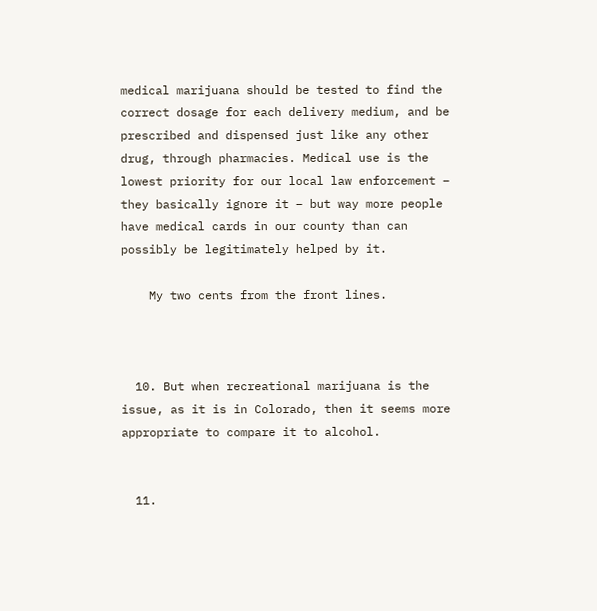medical marijuana should be tested to find the correct dosage for each delivery medium, and be prescribed and dispensed just like any other drug, through pharmacies. Medical use is the lowest priority for our local law enforcement – they basically ignore it – but way more people have medical cards in our county than can possibly be legitimately helped by it.

    My two cents from the front lines.



  10. But when recreational marijuana is the issue, as it is in Colorado, then it seems more appropriate to compare it to alcohol.


  11.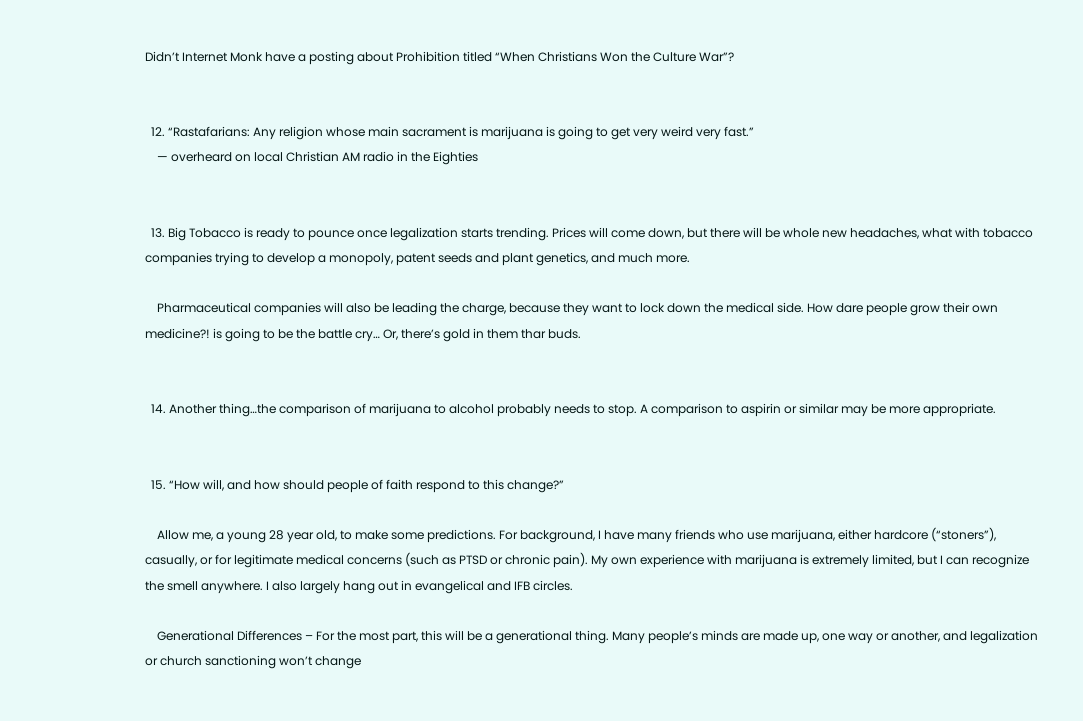Didn’t Internet Monk have a posting about Prohibition titled “When Christians Won the Culture War”?


  12. “Rastafarians: Any religion whose main sacrament is marijuana is going to get very weird very fast.”
    — overheard on local Christian AM radio in the Eighties


  13. Big Tobacco is ready to pounce once legalization starts trending. Prices will come down, but there will be whole new headaches, what with tobacco companies trying to develop a monopoly, patent seeds and plant genetics, and much more.

    Pharmaceutical companies will also be leading the charge, because they want to lock down the medical side. How dare people grow their own medicine?! is going to be the battle cry… Or, there’s gold in them thar buds.


  14. Another thing…the comparison of marijuana to alcohol probably needs to stop. A comparison to aspirin or similar may be more appropriate.


  15. “How will, and how should people of faith respond to this change?”

    Allow me, a young 28 year old, to make some predictions. For background, I have many friends who use marijuana, either hardcore (“stoners”), casually, or for legitimate medical concerns (such as PTSD or chronic pain). My own experience with marijuana is extremely limited, but I can recognize the smell anywhere. I also largely hang out in evangelical and IFB circles.

    Generational Differences – For the most part, this will be a generational thing. Many people’s minds are made up, one way or another, and legalization or church sanctioning won’t change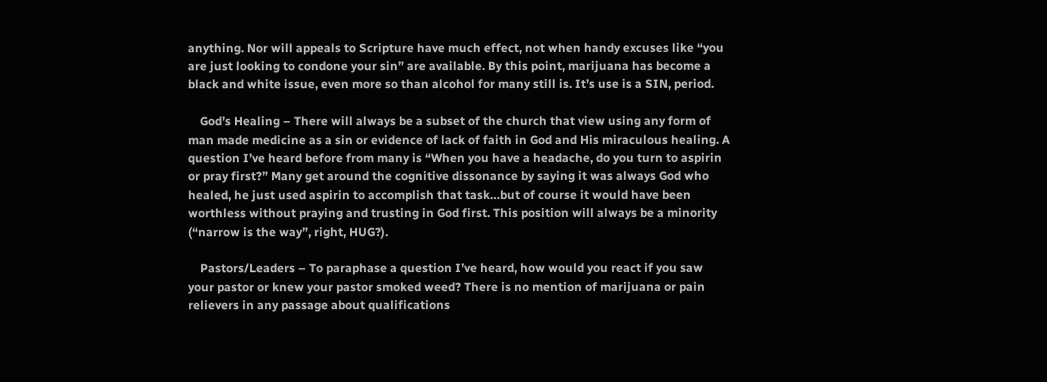anything. Nor will appeals to Scripture have much effect, not when handy excuses like “you are just looking to condone your sin” are available. By this point, marijuana has become a black and white issue, even more so than alcohol for many still is. It’s use is a SIN, period.

    God’s Healing – There will always be a subset of the church that view using any form of man made medicine as a sin or evidence of lack of faith in God and His miraculous healing. A question I’ve heard before from many is “When you have a headache, do you turn to aspirin or pray first?” Many get around the cognitive dissonance by saying it was always God who healed, he just used aspirin to accomplish that task…but of course it would have been worthless without praying and trusting in God first. This position will always be a minority (“narrow is the way”, right, HUG?).

    Pastors/Leaders – To paraphase a question I’ve heard, how would you react if you saw your pastor or knew your pastor smoked weed? There is no mention of marijuana or pain relievers in any passage about qualifications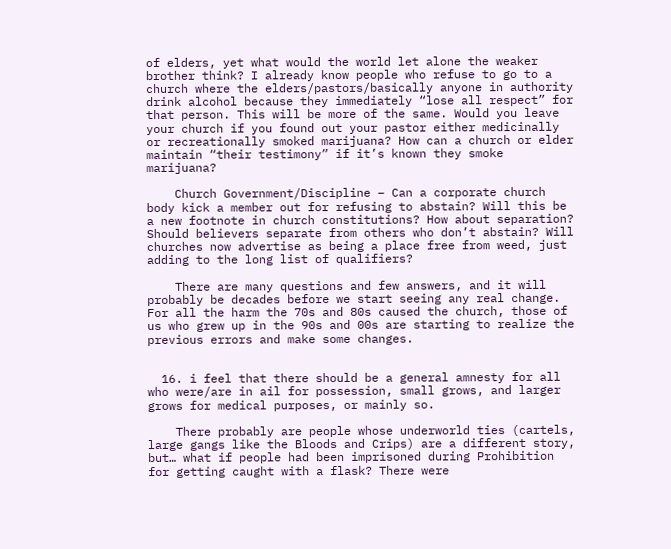of elders, yet what would the world let alone the weaker brother think? I already know people who refuse to go to a church where the elders/pastors/basically anyone in authority drink alcohol because they immediately “lose all respect” for that person. This will be more of the same. Would you leave your church if you found out your pastor either medicinally or recreationally smoked marijuana? How can a church or elder maintain “their testimony” if it’s known they smoke marijuana?

    Church Government/Discipline – Can a corporate church body kick a member out for refusing to abstain? Will this be a new footnote in church constitutions? How about separation? Should believers separate from others who don’t abstain? Will churches now advertise as being a place free from weed, just adding to the long list of qualifiers?

    There are many questions and few answers, and it will probably be decades before we start seeing any real change. For all the harm the 70s and 80s caused the church, those of us who grew up in the 90s and 00s are starting to realize the previous errors and make some changes.


  16. i feel that there should be a general amnesty for all who were/are in ail for possession, small grows, and larger grows for medical purposes, or mainly so.

    There probably are people whose underworld ties (cartels, large gangs like the Bloods and Crips) are a different story, but… what if people had been imprisoned during Prohibition for getting caught with a flask? There were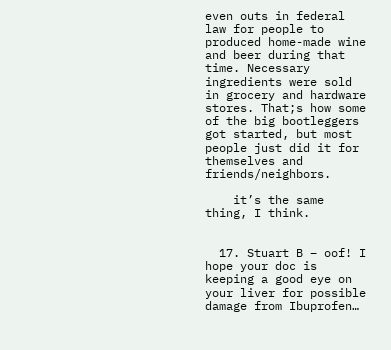even outs in federal law for people to produced home-made wine and beer during that time. Necessary ingredients were sold in grocery and hardware stores. That;s how some of the big bootleggers got started, but most people just did it for themselves and friends/neighbors.

    it’s the same thing, I think.


  17. Stuart B – oof! I hope your doc is keeping a good eye on your liver for possible damage from Ibuprofen…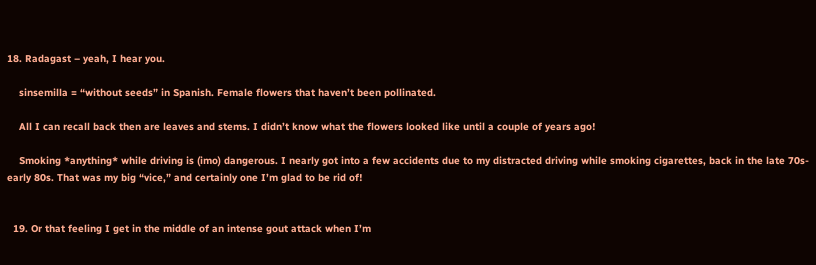18. Radagast – yeah, I hear you.

    sinsemilla = “without seeds” in Spanish. Female flowers that haven’t been pollinated.

    All I can recall back then are leaves and stems. I didn’t know what the flowers looked like until a couple of years ago!

    Smoking *anything* while driving is (imo) dangerous. I nearly got into a few accidents due to my distracted driving while smoking cigarettes, back in the late 70s-early 80s. That was my big “vice,” and certainly one I’m glad to be rid of!


  19. Or that feeling I get in the middle of an intense gout attack when I’m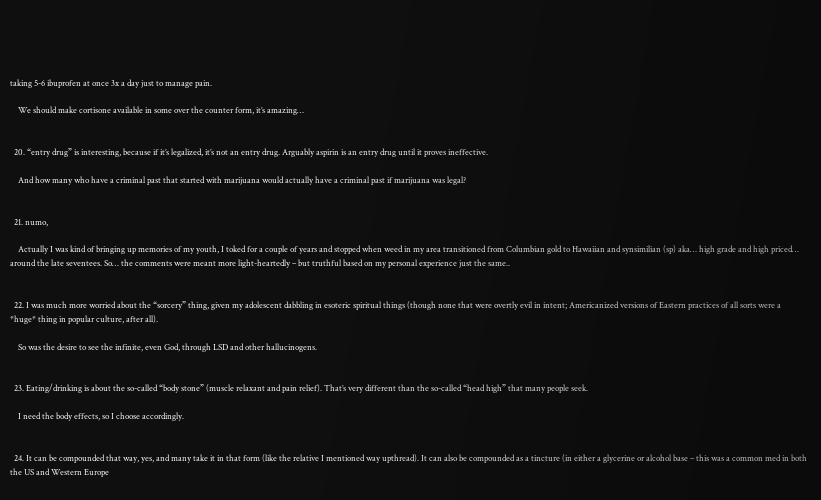taking 5-6 ibuprofen at once 3x a day just to manage pain.

    We should make cortisone available in some over the counter form, it’s amazing…


  20. “entry drug” is interesting, because if it’s legalized, it’s not an entry drug. Arguably aspirin is an entry drug until it proves ineffective.

    And how many who have a criminal past that started with marijuana would actually have a criminal past if marijuana was legal?


  21. numo,

    Actually I was kind of bringing up memories of my youth, I toked for a couple of years and stopped when weed in my area transitioned from Columbian gold to Hawaiian and synsimilian (sp) aka… high grade and high priced… around the late seventees. So… the comments were meant more light-heartedly – but truthful based on my personal experience just the same..


  22. I was much more worried about the “sorcery” thing, given my adolescent dabbling in esoteric spiritual things (though none that were overtly evil in intent; Americanized versions of Eastern practices of all sorts were a *huge* thing in popular culture, after all).

    So was the desire to see the infinite, even God, through LSD and other hallucinogens.


  23. Eating/drinking is about the so-called “body stone” (muscle relaxant and pain relief). That’s very different than the so-called “head high” that many people seek.

    I need the body effects, so I choose accordingly.


  24. It can be compounded that way, yes, and many take it in that form (like the relative I mentioned way upthread). It can also be compounded as a tincture (in either a glycerine or alcohol base – this was a common med in both the US and Western Europe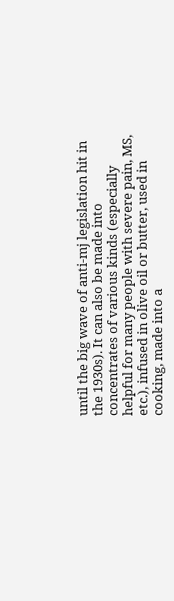until the big wave of anti-mj legislation hit in the 1930s). It can also be made into concentrates of various kinds (especially helpful for many people with severe pain, MS, etc.), infused in olive oil or butter, used in cooking, made into a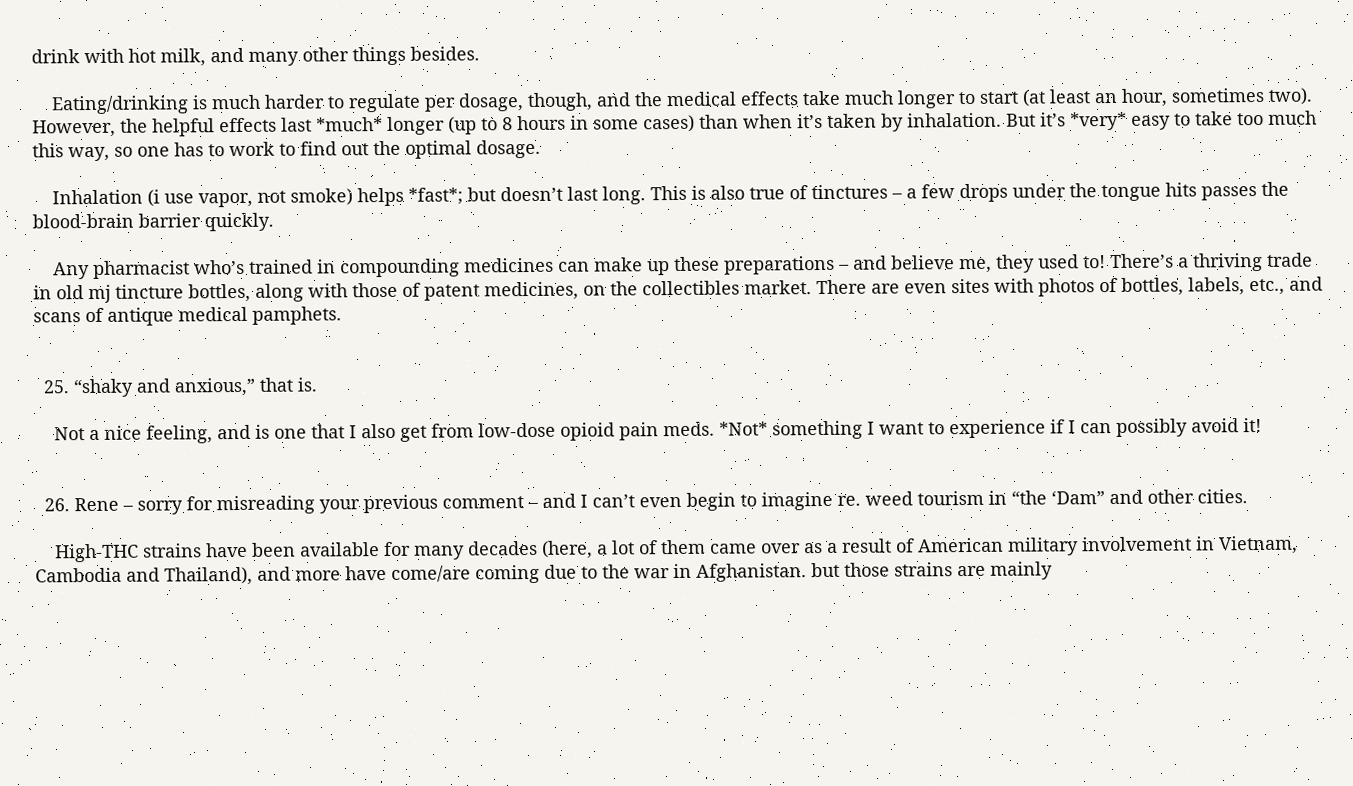drink with hot milk, and many other things besides.

    Eating/drinking is much harder to regulate per dosage, though, and the medical effects take much longer to start (at least an hour, sometimes two). However, the helpful effects last *much* longer (up to 8 hours in some cases) than when it’s taken by inhalation. But it’s *very* easy to take too much this way, so one has to work to find out the optimal dosage.

    Inhalation (i use vapor, not smoke) helps *fast*; but doesn’t last long. This is also true of tinctures – a few drops under the tongue hits passes the blood-brain barrier quickly.

    Any pharmacist who’s trained in compounding medicines can make up these preparations – and believe me, they used to! There’s a thriving trade in old mj tincture bottles, along with those of patent medicines, on the collectibles market. There are even sites with photos of bottles, labels, etc., and scans of antique medical pamphets.


  25. “shaky and anxious,” that is.

    Not a nice feeling, and is one that I also get from low-dose opioid pain meds. *Not* something I want to experience if I can possibly avoid it!


  26. Rene – sorry for misreading your previous comment – and I can’t even begin to imagine re. weed tourism in “the ‘Dam” and other cities.

    High-THC strains have been available for many decades (here, a lot of them came over as a result of American military involvement in Vietnam, Cambodia and Thailand), and more have come/are coming due to the war in Afghanistan. but those strains are mainly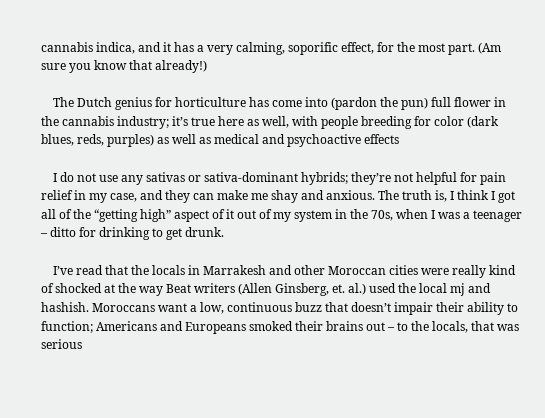cannabis indica, and it has a very calming, soporific effect, for the most part. (Am sure you know that already!)

    The Dutch genius for horticulture has come into (pardon the pun) full flower in the cannabis industry; it’s true here as well, with people breeding for color (dark blues, reds, purples) as well as medical and psychoactive effects

    I do not use any sativas or sativa-dominant hybrids; they’re not helpful for pain relief in my case, and they can make me shay and anxious. The truth is, I think I got all of the “getting high” aspect of it out of my system in the 70s, when I was a teenager – ditto for drinking to get drunk.

    I’ve read that the locals in Marrakesh and other Moroccan cities were really kind of shocked at the way Beat writers (Allen Ginsberg, et. al.) used the local mj and hashish. Moroccans want a low, continuous buzz that doesn’t impair their ability to function; Americans and Europeans smoked their brains out – to the locals, that was serious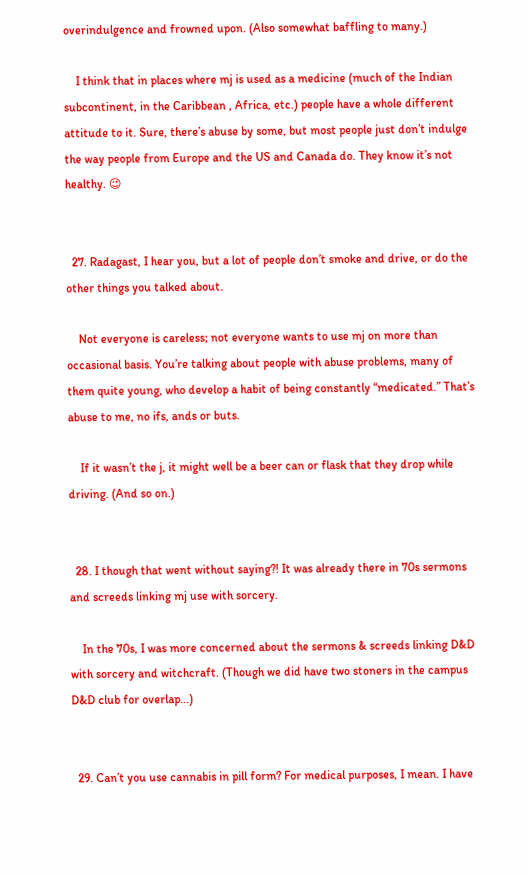overindulgence and frowned upon. (Also somewhat baffling to many.)

    I think that in places where mj is used as a medicine (much of the Indian subcontinent, in the Caribbean , Africa, etc.) people have a whole different attitude to it. Sure, there’s abuse by some, but most people just don’t indulge the way people from Europe and the US and Canada do. They know it’s not healthy. 😉


  27. Radagast, I hear you, but a lot of people don’t smoke and drive, or do the other things you talked about.

    Not everyone is careless; not everyone wants to use mj on more than occasional basis. You’re talking about people with abuse problems, many of them quite young, who develop a habit of being constantly “medicated.” That’s abuse to me, no ifs, ands or buts.

    If it wasn’t the j, it might well be a beer can or flask that they drop while driving. (And so on.)


  28. I though that went without saying?! It was already there in 70s sermons and screeds linking mj use with sorcery.

    In the 70s, I was more concerned about the sermons & screeds linking D&D with sorcery and witchcraft. (Though we did have two stoners in the campus D&D club for overlap…)


  29. Can’t you use cannabis in pill form? For medical purposes, I mean. I have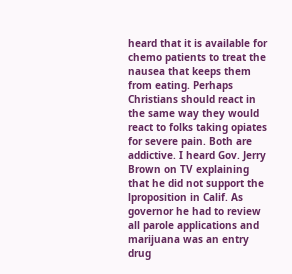heard that it is available for chemo patients to treat the nausea that keeps them from eating. Perhaps Christians should react in the same way they would react to folks taking opiates for severe pain. Both are addictive. I heard Gov. Jerry Brown on TV explaining that he did not support the lproposition in Calif. As governor he had to review all parole applications and marijuana was an entry drug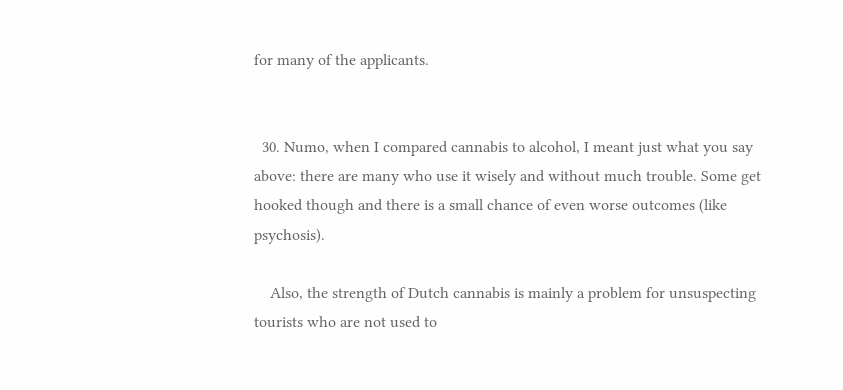for many of the applicants.


  30. Numo, when I compared cannabis to alcohol, I meant just what you say above: there are many who use it wisely and without much trouble. Some get hooked though and there is a small chance of even worse outcomes (like psychosis).

    Also, the strength of Dutch cannabis is mainly a problem for unsuspecting tourists who are not used to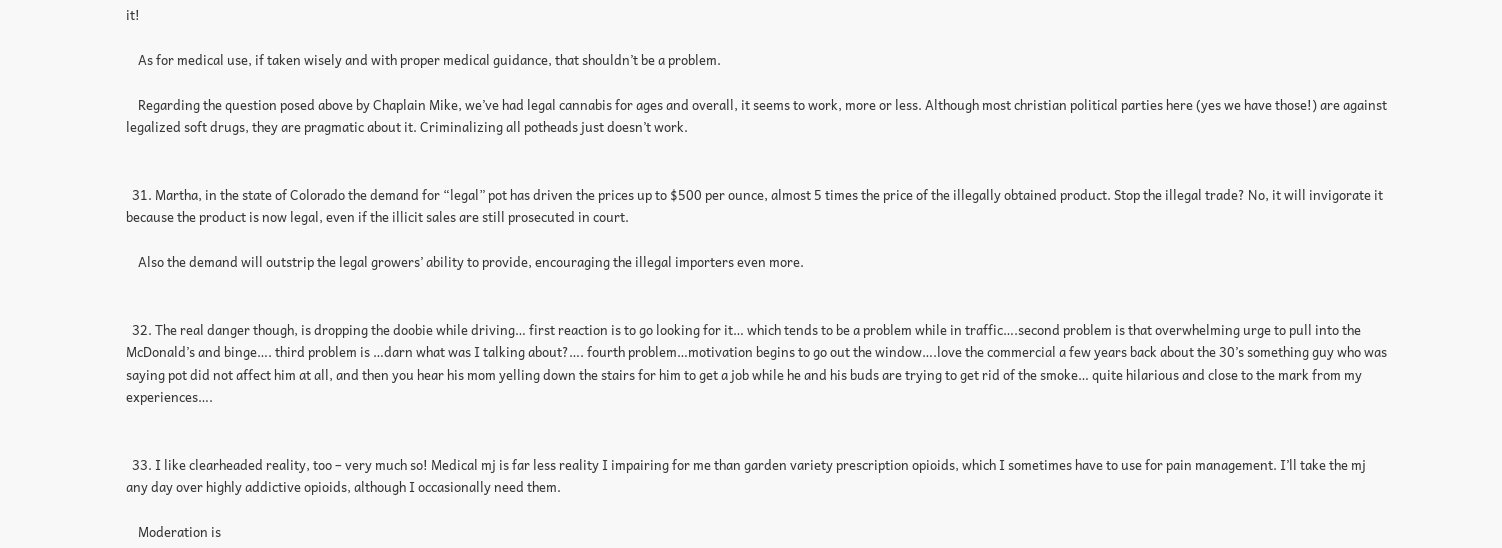it!

    As for medical use, if taken wisely and with proper medical guidance, that shouldn’t be a problem.

    Regarding the question posed above by Chaplain Mike, we’ve had legal cannabis for ages and overall, it seems to work, more or less. Although most christian political parties here (yes we have those!) are against legalized soft drugs, they are pragmatic about it. Criminalizing all potheads just doesn’t work.


  31. Martha, in the state of Colorado the demand for “legal” pot has driven the prices up to $500 per ounce, almost 5 times the price of the illegally obtained product. Stop the illegal trade? No, it will invigorate it because the product is now legal, even if the illicit sales are still prosecuted in court.

    Also the demand will outstrip the legal growers’ ability to provide, encouraging the illegal importers even more.


  32. The real danger though, is dropping the doobie while driving… first reaction is to go looking for it… which tends to be a problem while in traffic….second problem is that overwhelming urge to pull into the McDonald’s and binge…. third problem is …darn what was I talking about?…. fourth problem…motivation begins to go out the window….love the commercial a few years back about the 30’s something guy who was saying pot did not affect him at all, and then you hear his mom yelling down the stairs for him to get a job while he and his buds are trying to get rid of the smoke… quite hilarious and close to the mark from my experiences….


  33. I like clearheaded reality, too – very much so! Medical mj is far less reality I impairing for me than garden variety prescription opioids, which I sometimes have to use for pain management. I’ll take the mj any day over highly addictive opioids, although I occasionally need them.

    Moderation is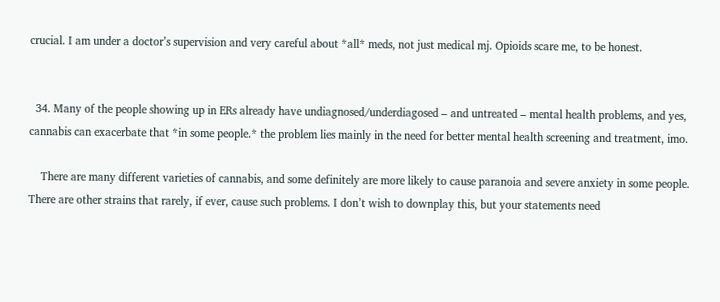crucial. I am under a doctor’s supervision and very careful about *all* meds, not just medical mj. Opioids scare me, to be honest.


  34. Many of the people showing up in ERs already have undiagnosed/underdiagosed – and untreated – mental health problems, and yes, cannabis can exacerbate that *in some people.* the problem lies mainly in the need for better mental health screening and treatment, imo.

    There are many different varieties of cannabis, and some definitely are more likely to cause paranoia and severe anxiety in some people. There are other strains that rarely, if ever, cause such problems. I don’t wish to downplay this, but your statements need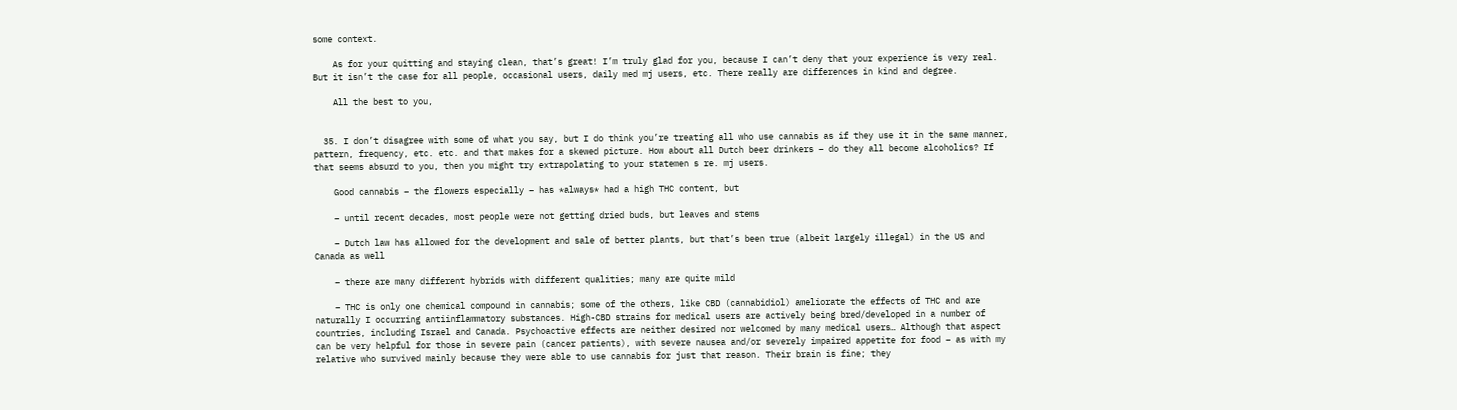some context.

    As for your quitting and staying clean, that’s great! I’m truly glad for you, because I can’t deny that your experience is very real. But it isn’t the case for all people, occasional users, daily med mj users, etc. There really are differences in kind and degree.

    All the best to you,


  35. I don’t disagree with some of what you say, but I do think you’re treating all who use cannabis as if they use it in the same manner, pattern, frequency, etc. etc. and that makes for a skewed picture. How about all Dutch beer drinkers – do they all become alcoholics? If that seems absurd to you, then you might try extrapolating to your statemen s re. mj users.

    Good cannabis – the flowers especially – has *always* had a high THC content, but

    – until recent decades, most people were not getting dried buds, but leaves and stems

    – Dutch law has allowed for the development and sale of better plants, but that’s been true (albeit largely illegal) in the US and Canada as well

    – there are many different hybrids with different qualities; many are quite mild

    – THC is only one chemical compound in cannabis; some of the others, like CBD (cannabidiol) ameliorate the effects of THC and are naturally I occurring antiinflammatory substances. High-CBD strains for medical users are actively being bred/developed in a number of countries, including Israel and Canada. Psychoactive effects are neither desired nor welcomed by many medical users… Although that aspect can be very helpful for those in severe pain (cancer patients), with severe nausea and/or severely impaired appetite for food – as with my relative who survived mainly because they were able to use cannabis for just that reason. Their brain is fine; they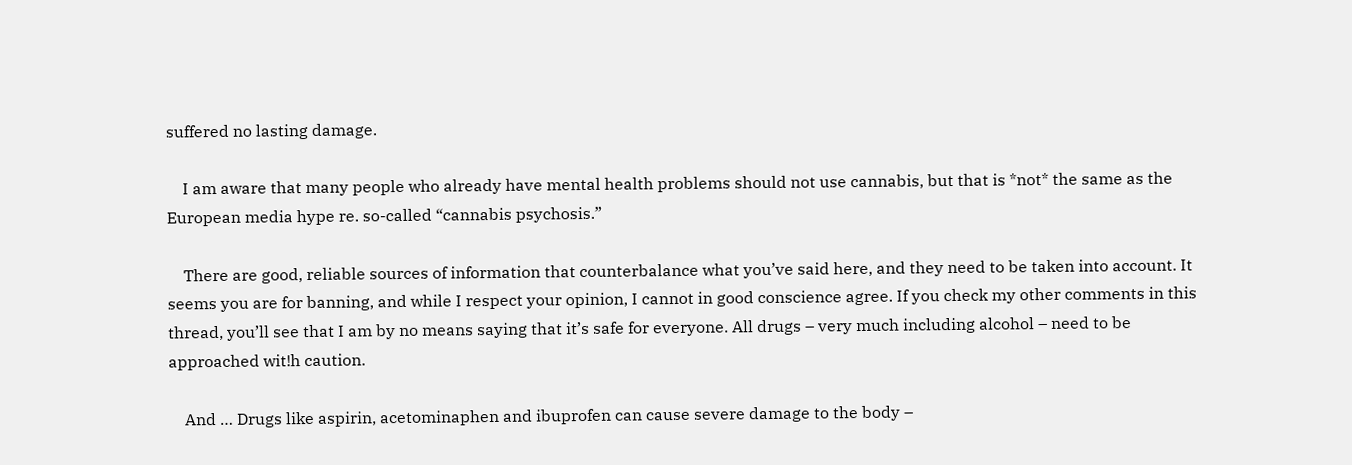suffered no lasting damage.

    I am aware that many people who already have mental health problems should not use cannabis, but that is *not* the same as the European media hype re. so-called “cannabis psychosis.”

    There are good, reliable sources of information that counterbalance what you’ve said here, and they need to be taken into account. It seems you are for banning, and while I respect your opinion, I cannot in good conscience agree. If you check my other comments in this thread, you’ll see that I am by no means saying that it’s safe for everyone. All drugs – very much including alcohol – need to be approached wit!h caution.

    And … Drugs like aspirin, acetominaphen and ibuprofen can cause severe damage to the body –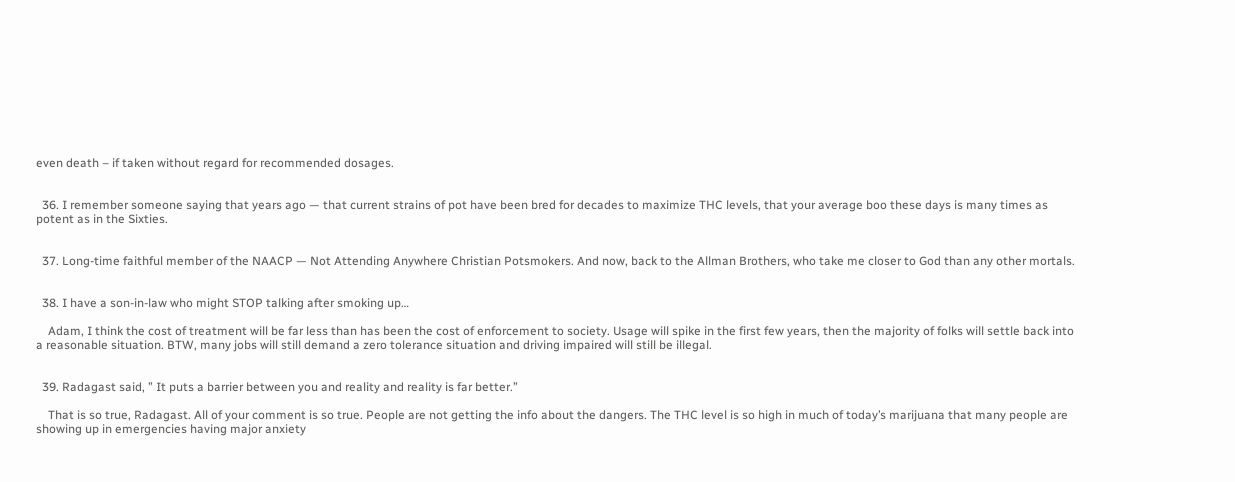even death – if taken without regard for recommended dosages.


  36. I remember someone saying that years ago — that current strains of pot have been bred for decades to maximize THC levels, that your average boo these days is many times as potent as in the Sixties.


  37. Long-time faithful member of the NAACP — Not Attending Anywhere Christian Potsmokers. And now, back to the Allman Brothers, who take me closer to God than any other mortals.


  38. I have a son-in-law who might STOP talking after smoking up…

    Adam, I think the cost of treatment will be far less than has been the cost of enforcement to society. Usage will spike in the first few years, then the majority of folks will settle back into a reasonable situation. BTW, many jobs will still demand a zero tolerance situation and driving impaired will still be illegal.


  39. Radagast said, ” It puts a barrier between you and reality and reality is far better.”

    That is so true, Radagast. All of your comment is so true. People are not getting the info about the dangers. The THC level is so high in much of today’s marijuana that many people are showing up in emergencies having major anxiety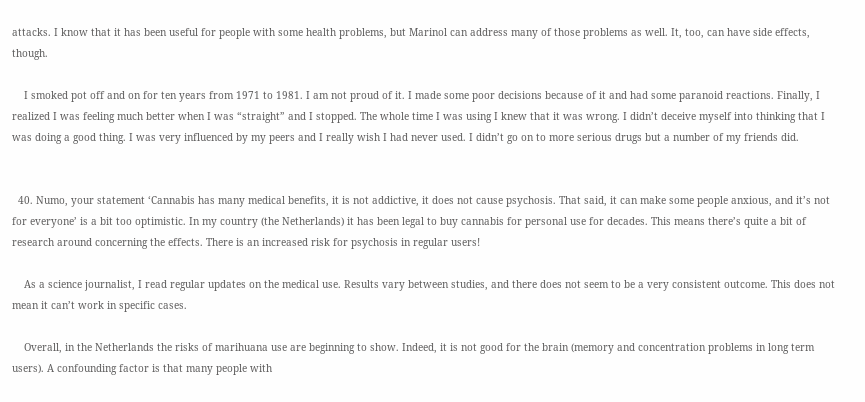attacks. I know that it has been useful for people with some health problems, but Marinol can address many of those problems as well. It, too, can have side effects, though.

    I smoked pot off and on for ten years from 1971 to 1981. I am not proud of it. I made some poor decisions because of it and had some paranoid reactions. Finally, I realized I was feeling much better when I was “straight” and I stopped. The whole time I was using I knew that it was wrong. I didn’t deceive myself into thinking that I was doing a good thing. I was very influenced by my peers and I really wish I had never used. I didn’t go on to more serious drugs but a number of my friends did.


  40. Numo, your statement ‘Cannabis has many medical benefits, it is not addictive, it does not cause psychosis. That said, it can make some people anxious, and it’s not for everyone’ is a bit too optimistic. In my country (the Netherlands) it has been legal to buy cannabis for personal use for decades. This means there’s quite a bit of research around concerning the effects. There is an increased risk for psychosis in regular users!

    As a science journalist, I read regular updates on the medical use. Results vary between studies, and there does not seem to be a very consistent outcome. This does not mean it can’t work in specific cases.

    Overall, in the Netherlands the risks of marihuana use are beginning to show. Indeed, it is not good for the brain (memory and concentration problems in long term users). A confounding factor is that many people with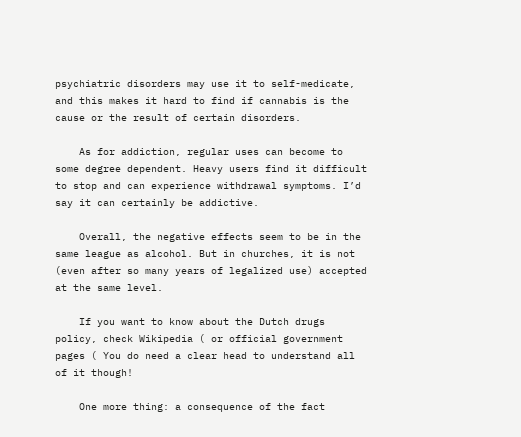psychiatric disorders may use it to self-medicate, and this makes it hard to find if cannabis is the cause or the result of certain disorders.

    As for addiction, regular uses can become to some degree dependent. Heavy users find it difficult to stop and can experience withdrawal symptoms. I’d say it can certainly be addictive.

    Overall, the negative effects seem to be in the same league as alcohol. But in churches, it is not (even after so many years of legalized use) accepted at the same level.

    If you want to know about the Dutch drugs policy, check Wikipedia ( or official government pages ( You do need a clear head to understand all of it though!

    One more thing: a consequence of the fact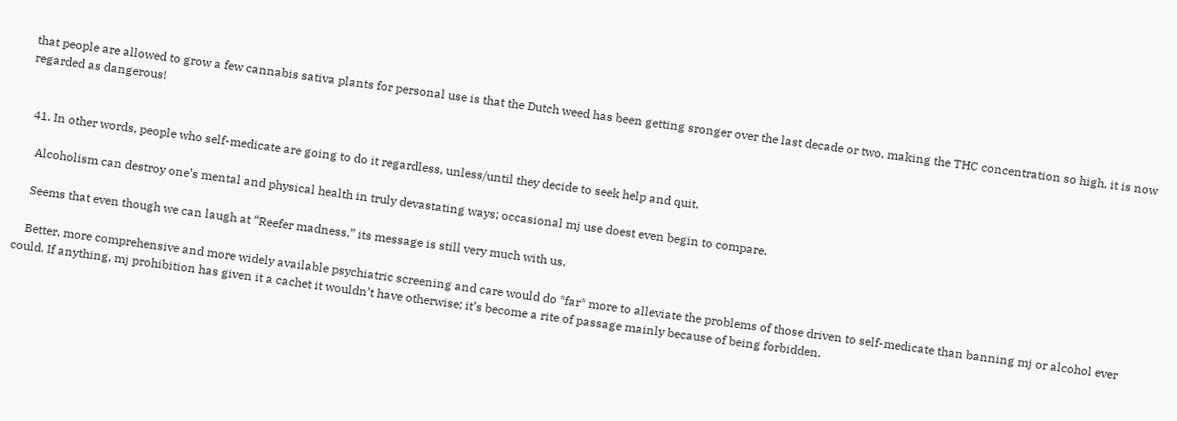that people are allowed to grow a few cannabis sativa plants for personal use is that the Dutch weed has been getting sronger over the last decade or two, making the THC concentration so high, it is now regarded as dangerous!


  41. In other words, people who self-medicate are going to do it regardless, unless/until they decide to seek help and quit.

    Alcoholism can destroy one’s mental and physical health in truly devastating ways; occasional mj use doest even begin to compare.

    Seems that even though we can laugh at “Reefer madness,” its message is still very much with us.

    Better, more comprehensive and more widely available psychiatric screening and care would do *far* more to alleviate the problems of those driven to self-medicate than banning mj or alcohol ever could. If anything, mj prohibition has given it a cachet it wouldn’t have otherwise; it’s become a rite of passage mainly because of being forbidden.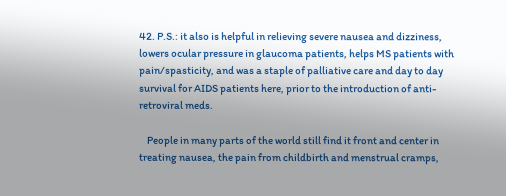42. P.S.: it also is helpful in relieving severe nausea and dizziness, lowers ocular pressure in glaucoma patients, helps MS patients with pain/spasticity, and was a staple of palliative care and day to day survival for AIDS patients here, prior to the introduction of anti-retroviral meds.

    People in many parts of the world still find it front and center in treating nausea, the pain from childbirth and menstrual cramps,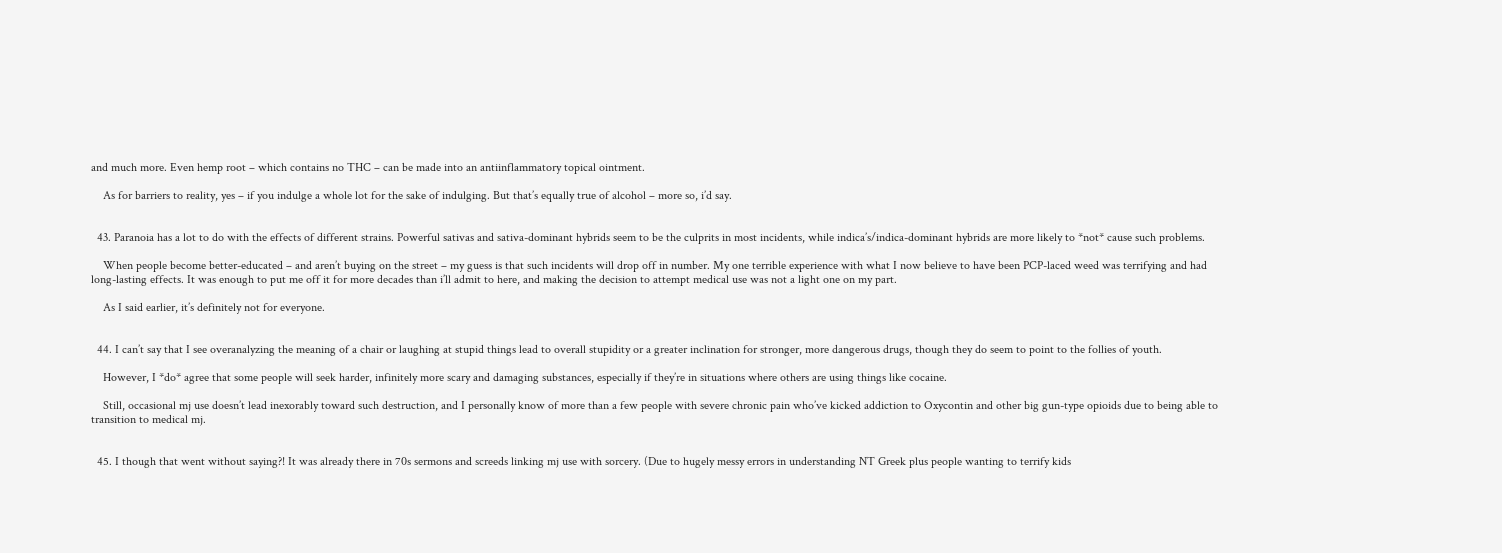and much more. Even hemp root – which contains no THC – can be made into an antiinflammatory topical ointment.

    As for barriers to reality, yes – if you indulge a whole lot for the sake of indulging. But that’s equally true of alcohol – more so, i’d say.


  43. Paranoia has a lot to do with the effects of different strains. Powerful sativas and sativa-dominant hybrids seem to be the culprits in most incidents, while indica’s/indica-dominant hybrids are more likely to *not* cause such problems.

    When people become better-educated – and aren’t buying on the street – my guess is that such incidents will drop off in number. My one terrible experience with what I now believe to have been PCP-laced weed was terrifying and had long-lasting effects. It was enough to put me off it for more decades than i’ll admit to here, and making the decision to attempt medical use was not a light one on my part.

    As I said earlier, it’s definitely not for everyone.


  44. I can’t say that I see overanalyzing the meaning of a chair or laughing at stupid things lead to overall stupidity or a greater inclination for stronger, more dangerous drugs, though they do seem to point to the follies of youth.

    However, I *do* agree that some people will seek harder, infinitely more scary and damaging substances, especially if they’re in situations where others are using things like cocaine.

    Still, occasional mj use doesn’t lead inexorably toward such destruction, and I personally know of more than a few people with severe chronic pain who’ve kicked addiction to Oxycontin and other big gun-type opioids due to being able to transition to medical mj.


  45. I though that went without saying?! It was already there in 70s sermons and screeds linking mj use with sorcery. (Due to hugely messy errors in understanding NT Greek plus people wanting to terrify kids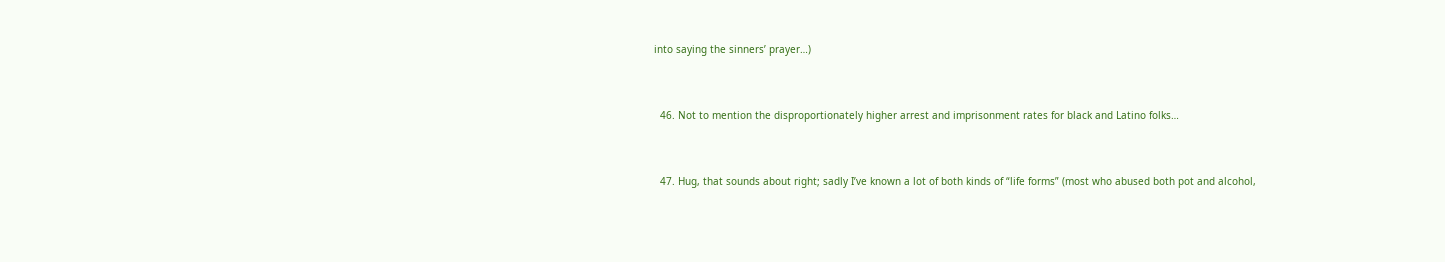into saying the sinners’ prayer…)


  46. Not to mention the disproportionately higher arrest and imprisonment rates for black and Latino folks…


  47. Hug, that sounds about right; sadly I’ve known a lot of both kinds of “life forms” (most who abused both pot and alcohol,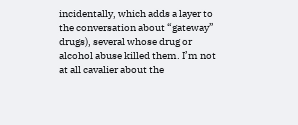incidentally, which adds a layer to the conversation about “gateway” drugs), several whose drug or alcohol abuse killed them. I’m not at all cavalier about the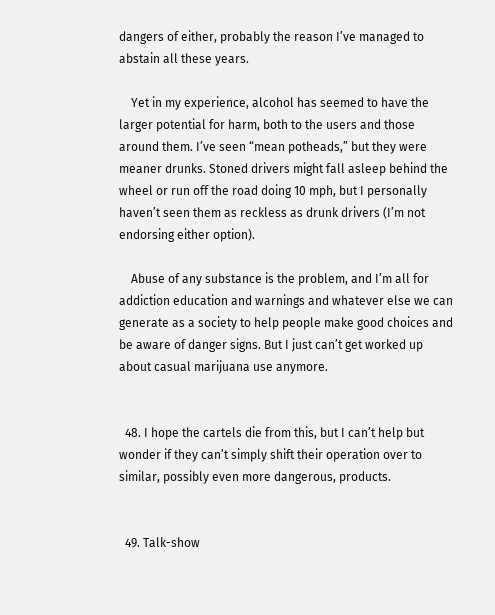dangers of either, probably the reason I’ve managed to abstain all these years.

    Yet in my experience, alcohol has seemed to have the larger potential for harm, both to the users and those around them. I’ve seen “mean potheads,” but they were meaner drunks. Stoned drivers might fall asleep behind the wheel or run off the road doing 10 mph, but I personally haven’t seen them as reckless as drunk drivers (I’m not endorsing either option).

    Abuse of any substance is the problem, and I’m all for addiction education and warnings and whatever else we can generate as a society to help people make good choices and be aware of danger signs. But I just can’t get worked up about casual marijuana use anymore.


  48. I hope the cartels die from this, but I can’t help but wonder if they can’t simply shift their operation over to similar, possibly even more dangerous, products.


  49. Talk-show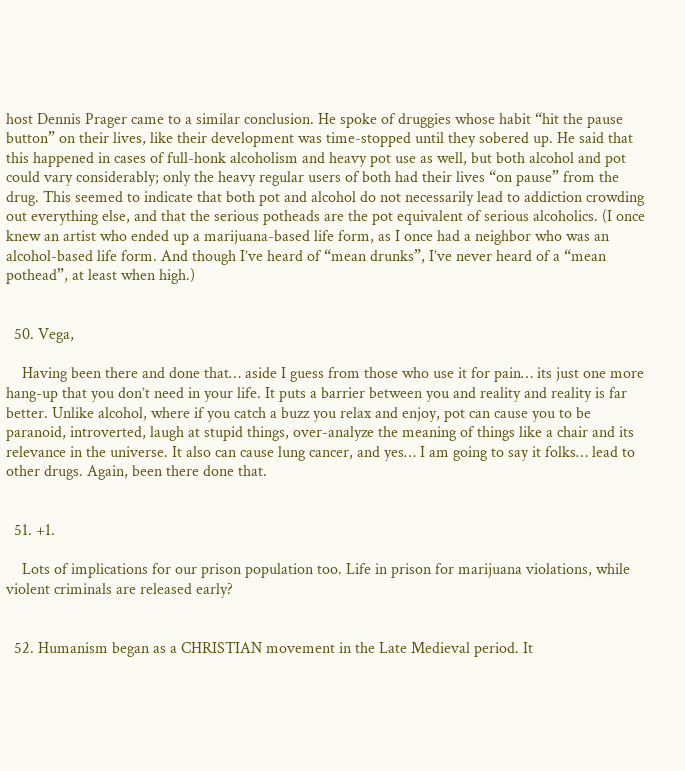host Dennis Prager came to a similar conclusion. He spoke of druggies whose habit “hit the pause button” on their lives, like their development was time-stopped until they sobered up. He said that this happened in cases of full-honk alcoholism and heavy pot use as well, but both alcohol and pot could vary considerably; only the heavy regular users of both had their lives “on pause” from the drug. This seemed to indicate that both pot and alcohol do not necessarily lead to addiction crowding out everything else, and that the serious potheads are the pot equivalent of serious alcoholics. (I once knew an artist who ended up a marijuana-based life form, as I once had a neighbor who was an alcohol-based life form. And though I’ve heard of “mean drunks”, I’ve never heard of a “mean pothead”, at least when high.)


  50. Vega,

    Having been there and done that… aside I guess from those who use it for pain… its just one more hang-up that you don’t need in your life. It puts a barrier between you and reality and reality is far better. Unlike alcohol, where if you catch a buzz you relax and enjoy, pot can cause you to be paranoid, introverted, laugh at stupid things, over-analyze the meaning of things like a chair and its relevance in the universe. It also can cause lung cancer, and yes… I am going to say it folks… lead to other drugs. Again, been there done that.


  51. +1.

    Lots of implications for our prison population too. Life in prison for marijuana violations, while violent criminals are released early?


  52. Humanism began as a CHRISTIAN movement in the Late Medieval period. It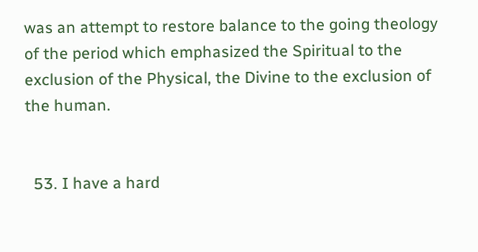was an attempt to restore balance to the going theology of the period which emphasized the Spiritual to the exclusion of the Physical, the Divine to the exclusion of the human.


  53. I have a hard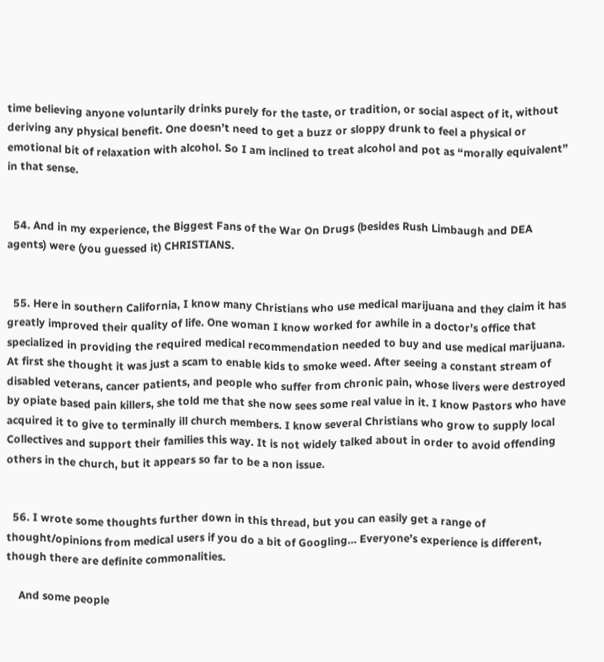time believing anyone voluntarily drinks purely for the taste, or tradition, or social aspect of it, without deriving any physical benefit. One doesn’t need to get a buzz or sloppy drunk to feel a physical or emotional bit of relaxation with alcohol. So I am inclined to treat alcohol and pot as “morally equivalent” in that sense.


  54. And in my experience, the Biggest Fans of the War On Drugs (besides Rush Limbaugh and DEA agents) were (you guessed it) CHRISTIANS.


  55. Here in southern California, I know many Christians who use medical marijuana and they claim it has greatly improved their quality of life. One woman I know worked for awhile in a doctor’s office that specialized in providing the required medical recommendation needed to buy and use medical marijuana. At first she thought it was just a scam to enable kids to smoke weed. After seeing a constant stream of disabled veterans, cancer patients, and people who suffer from chronic pain, whose livers were destroyed by opiate based pain killers, she told me that she now sees some real value in it. I know Pastors who have acquired it to give to terminally ill church members. I know several Christians who grow to supply local Collectives and support their families this way. It is not widely talked about in order to avoid offending others in the church, but it appears so far to be a non issue.


  56. I wrote some thoughts further down in this thread, but you can easily get a range of thought/opinions from medical users if you do a bit of Googling… Everyone’s experience is different, though there are definite commonalities.

    And some people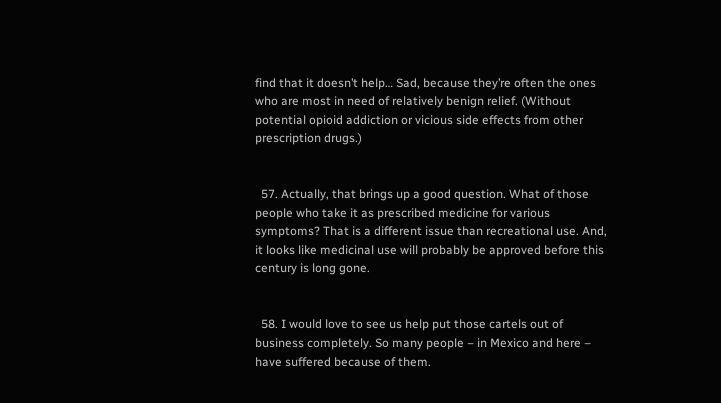find that it doesn’t help… Sad, because they’re often the ones who are most in need of relatively benign relief. (Without potential opioid addiction or vicious side effects from other prescription drugs.)


  57. Actually, that brings up a good question. What of those people who take it as prescribed medicine for various symptoms? That is a different issue than recreational use. And, it looks like medicinal use will probably be approved before this century is long gone.


  58. I would love to see us help put those cartels out of business completely. So many people – in Mexico and here – have suffered because of them.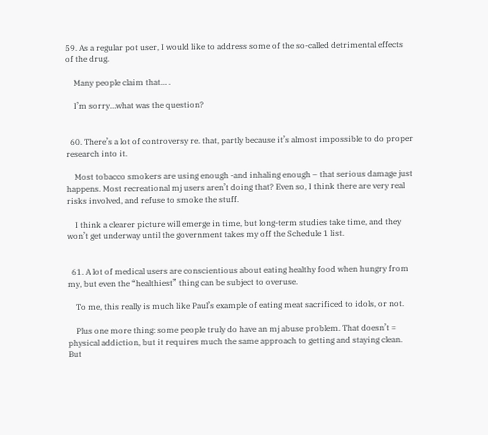59. As a regular pot user, I would like to address some of the so-called detrimental effects of the drug.

    Many people claim that… .

    I’m sorry…what was the question?


  60. There’s a lot of controversy re. that, partly because it’s almost impossible to do proper research into it.

    Most tobacco smokers are using enough -and inhaling enough – that serious damage just happens. Most recreational mj users aren’t doing that? Even so, I think there are very real risks involved, and refuse to smoke the stuff.

    I think a clearer picture will emerge in time, but long-term studies take time, and they won’t get underway until the government takes my off the Schedule 1 list.


  61. A lot of medical users are conscientious about eating healthy food when hungry from my, but even the “healthiest” thing can be subject to overuse.

    To me, this really is much like Paul’s example of eating meat sacrificed to idols, or not.

    Plus one more thing: some people truly do have an mj abuse problem. That doesn’t = physical addiction, but it requires much the same approach to getting and staying clean. But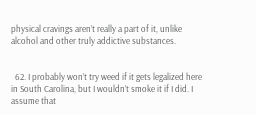physical cravings aren’t really a part of it, unlike alcohol and other truly addictive substances.


  62. I probably won’t try weed if it gets legalized here in South Carolina, but I wouldn’t smoke it if I did. I assume that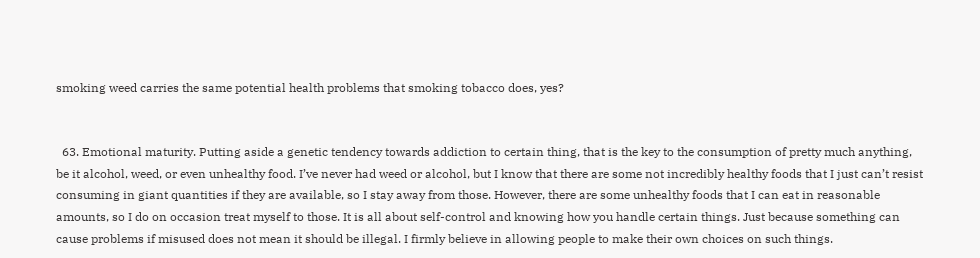smoking weed carries the same potential health problems that smoking tobacco does, yes?


  63. Emotional maturity. Putting aside a genetic tendency towards addiction to certain thing, that is the key to the consumption of pretty much anything, be it alcohol, weed, or even unhealthy food. I’ve never had weed or alcohol, but I know that there are some not incredibly healthy foods that I just can’t resist consuming in giant quantities if they are available, so I stay away from those. However, there are some unhealthy foods that I can eat in reasonable amounts, so I do on occasion treat myself to those. It is all about self-control and knowing how you handle certain things. Just because something can cause problems if misused does not mean it should be illegal. I firmly believe in allowing people to make their own choices on such things.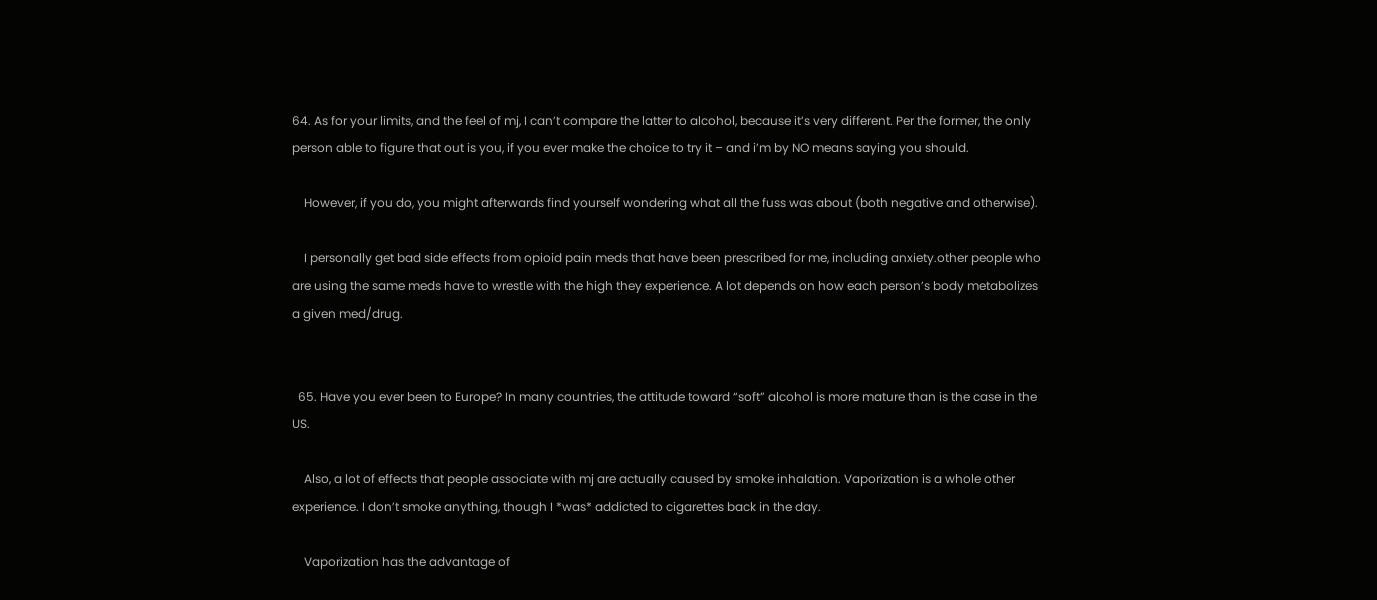64. As for your limits, and the feel of mj, I can’t compare the latter to alcohol, because it’s very different. Per the former, the only person able to figure that out is you, if you ever make the choice to try it – and i’m by NO means saying you should.

    However, if you do, you might afterwards find yourself wondering what all the fuss was about (both negative and otherwise).

    I personally get bad side effects from opioid pain meds that have been prescribed for me, including anxiety.other people who are using the same meds have to wrestle with the high they experience. A lot depends on how each person’s body metabolizes a given med/drug.


  65. Have you ever been to Europe? In many countries, the attitude toward “soft” alcohol is more mature than is the case in the US.

    Also, a lot of effects that people associate with mj are actually caused by smoke inhalation. Vaporization is a whole other experience. I don’t smoke anything, though I *was* addicted to cigarettes back in the day.

    Vaporization has the advantage of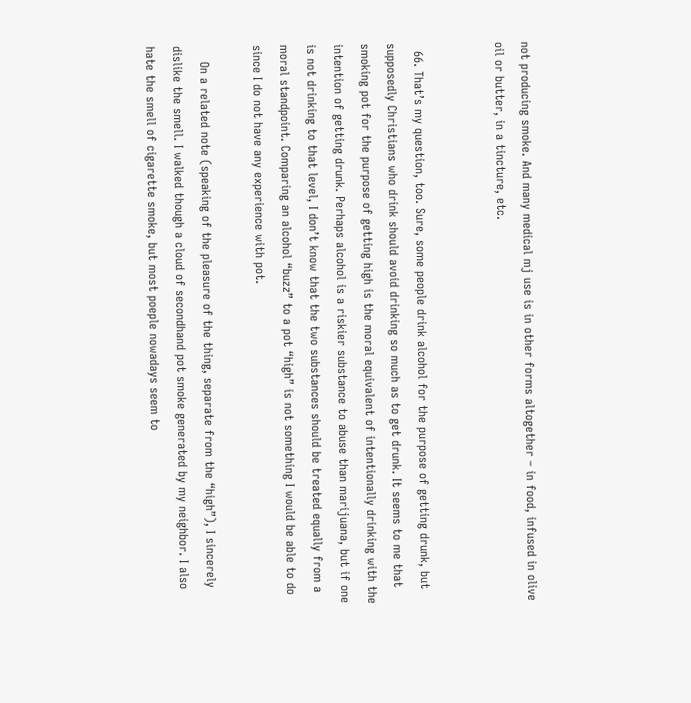not producing smoke. And many medical mj use is in other forms altogether – in food, infused in olive oil or butter, in a tincture, etc.


  66. That’s my question, too. Sure, some people drink alcohol for the purpose of getting drunk, but supposedly Christians who drink should avoid drinking so much as to get drunk. It seems to me that smoking pot for the purpose of getting high is the moral equivalent of intentionally drinking with the intention of getting drunk. Perhaps alcohol is a riskier substance to abuse than marijuana, but if one is not drinking to that level, I don’t know that the two substances should be treated equally from a moral standpoint. Comparing an alcohol “buzz” to a pot “high” is not something I would be able to do since I do not have any experience with pot.

    On a related note (speaking of the pleasure of the thing, separate from the “high”), I sincerely dislike the smell. I walked though a cloud of secondhand pot smoke generated by my neighbor. I also hate the smell of cigarette smoke, but most poeple nowadays seem to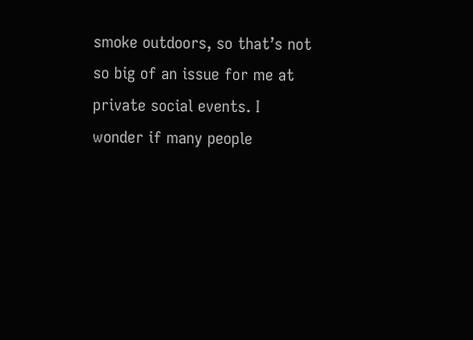smoke outdoors, so that’s not so big of an issue for me at private social events. I wonder if many people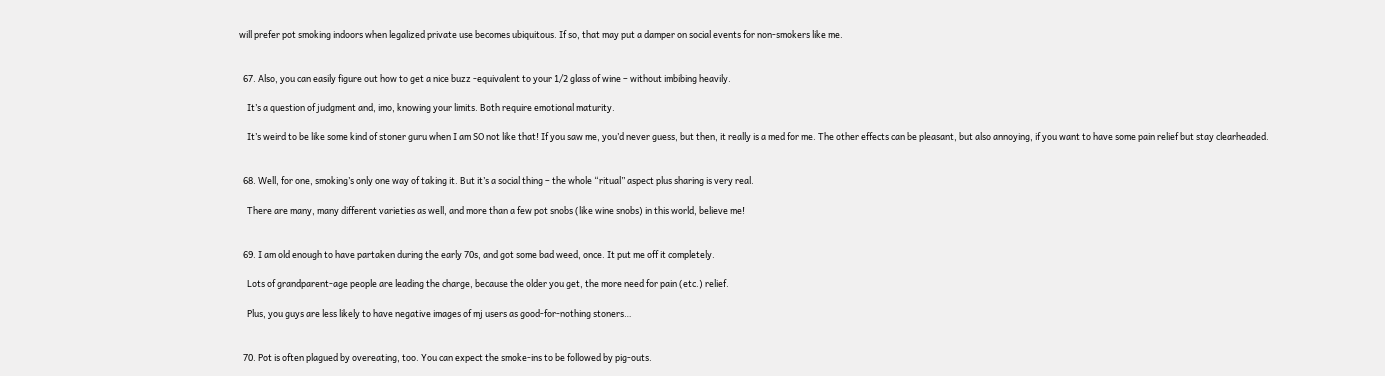will prefer pot smoking indoors when legalized private use becomes ubiquitous. If so, that may put a damper on social events for non-smokers like me.


  67. Also, you can easily figure out how to get a nice buzz -equivalent to your 1/2 glass of wine – without imbibing heavily.

    It’s a question of judgment and, imo, knowing your limits. Both require emotional maturity.

    It’s weird to be like some kind of stoner guru when I am SO not like that! If you saw me, you’d never guess, but then, it really is a med for me. The other effects can be pleasant, but also annoying, if you want to have some pain relief but stay clearheaded.


  68. Well, for one, smoking’s only one way of taking it. But it’s a social thing – the whole “ritual” aspect plus sharing is very real.

    There are many, many different varieties as well, and more than a few pot snobs (like wine snobs) in this world, believe me!


  69. I am old enough to have partaken during the early 70s, and got some bad weed, once. It put me off it completely.

    Lots of grandparent-age people are leading the charge, because the older you get, the more need for pain (etc.) relief.

    Plus, you guys are less likely to have negative images of mj users as good-for-nothing stoners…


  70. Pot is often plagued by overeating, too. You can expect the smoke-ins to be followed by pig-outs.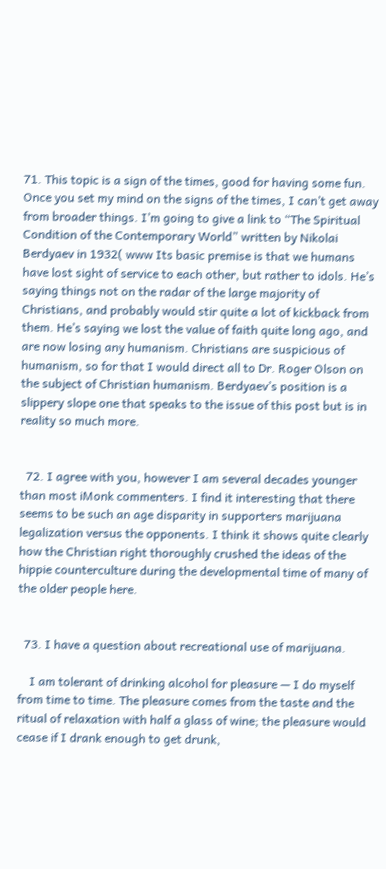71. This topic is a sign of the times, good for having some fun. Once you set my mind on the signs of the times, I can’t get away from broader things. I’m going to give a link to “The Spiritual Condition of the Contemporary World” written by Nikolai Berdyaev in 1932( www Its basic premise is that we humans have lost sight of service to each other, but rather to idols. He’s saying things not on the radar of the large majority of Christians, and probably would stir quite a lot of kickback from them. He’s saying we lost the value of faith quite long ago, and are now losing any humanism. Christians are suspicious of humanism, so for that I would direct all to Dr. Roger Olson on the subject of Christian humanism. Berdyaev’s position is a slippery slope one that speaks to the issue of this post but is in reality so much more.


  72. I agree with you, however I am several decades younger than most iMonk commenters. I find it interesting that there seems to be such an age disparity in supporters marijuana legalization versus the opponents. I think it shows quite clearly how the Christian right thoroughly crushed the ideas of the hippie counterculture during the developmental time of many of the older people here.


  73. I have a question about recreational use of marijuana.

    I am tolerant of drinking alcohol for pleasure — I do myself from time to time. The pleasure comes from the taste and the ritual of relaxation with half a glass of wine; the pleasure would cease if I drank enough to get drunk,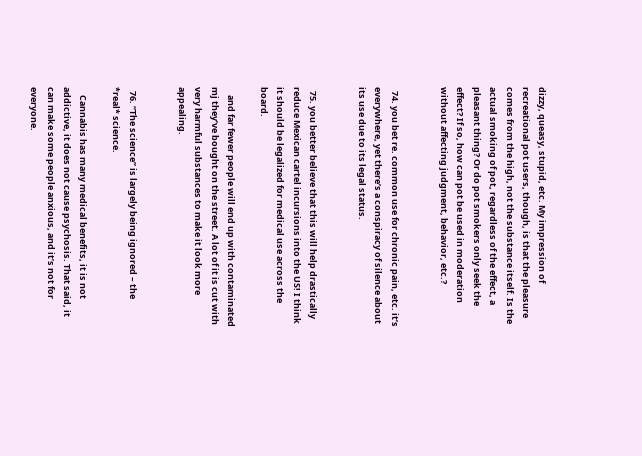dizzy, queasy, stupid, etc. My impression of recreational pot users, though, is that the pleasure comes from the high, not the substance itself. Is the actual smoking of pot, regardless of the effect, a pleasant thing? Or do pot smokers only seek the effect? If so, how can pot be used in moderation without affecting judgment, behavior, etc.?


  74. you bet re. common use for chronic pain, etc. it’s everywhere, yet there’s a conspiracy of silence about its use due to its legal status.


  75. you better believe that this will help drastically reduce Mexican cartel incursions into the US! I think it should be legalized for medical use across the board.

    and far fewer people will end up with contaminated mj they’ve bought on the street. A lot of it is cut with very harmful substances to make it look more appealing.


  76. “The science” is largely being ignored – the *real* science.

    Cannabis has many medical benefits, it is not addictive, it does not cause psychosis. That said, it can make some people anxious, and it’s not for everyone.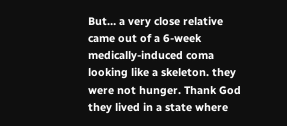But… a very close relative came out of a 6-week medically-induced coma looking like a skeleton. they were not hunger. Thank God they lived in a state where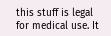this stuff is legal for medical use. It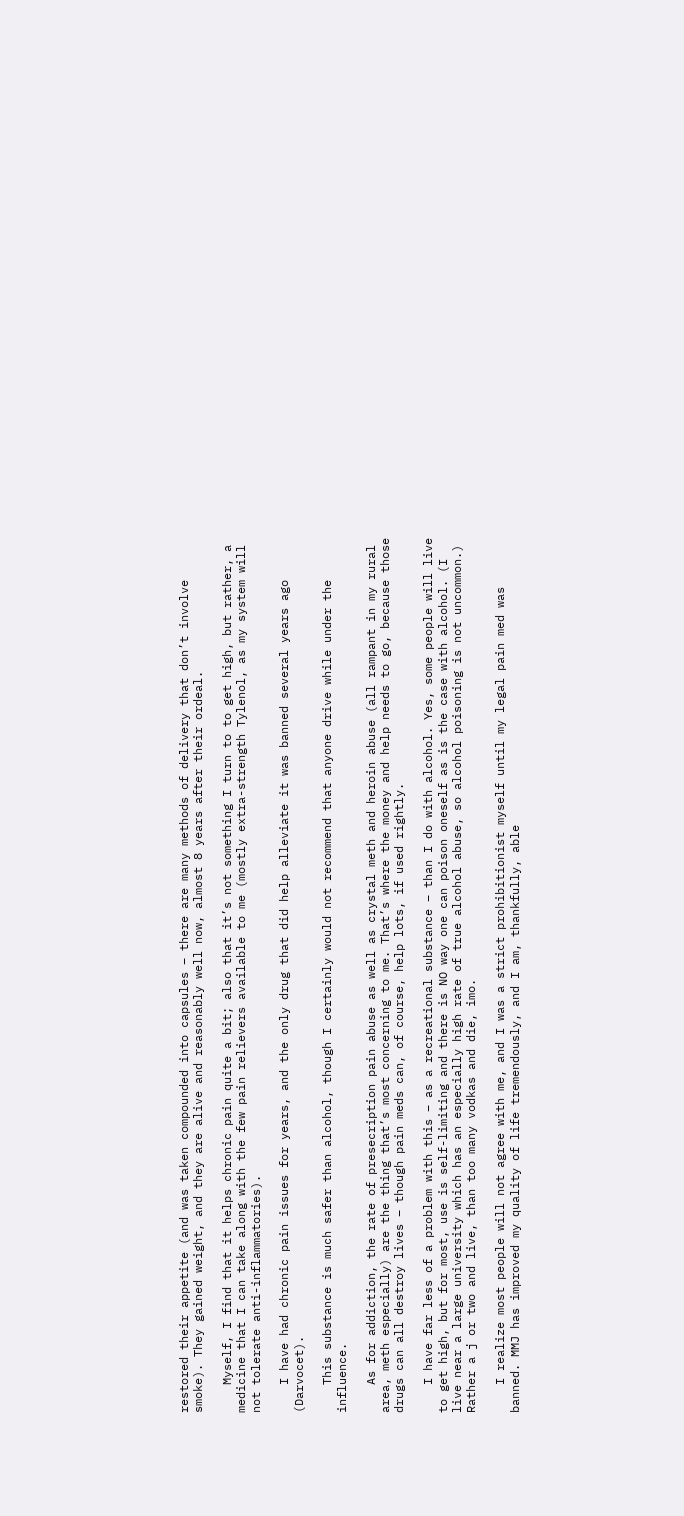restored their appetite (and was taken compounded into capsules – there are many methods of delivery that don’t involve smoke). They gained weight, and they are alive and reasonably well now, almost 8 years after their ordeal.

    Myself, I find that it helps chronic pain quite a bit; also that it’s not something I turn to to get high, but rather, a medicine that I can take along with the few pain relievers available to me (mostly extra-strength Tylenol, as my system will not tolerate anti-inflammatories).

    I have had chronic pain issues for years, and the only drug that did help alleviate it was banned several years ago (Darvocet).

    This substance is much safer than alcohol, though I certainly would not recommend that anyone drive while under the influence.

    As for addiction, the rate of presecription pain abuse as well as crystal meth and heroin abuse (all rampant in my rural area, meth especially) are the thing that’s most concerning to me. That’s where the money and help needs to go, because those drugs can all destroy lives – though pain meds can, of course, help lots, if used rightly.

    I have far less of a problem with this – as a recreational substance – than I do with alcohol. Yes, some people will live to get high, but for most, use is self-limiting and there is NO way one can poison oneself as is the case with alcohol. (I live near a large university which has an especially high rate of true alcohol abuse, so alcohol poisoning is not uncommon.) Rather a j or two and live, than too many vodkas and die, imo.

    I realize most people will not agree with me, and I was a strict prohibitionist myself until my legal pain med was banned. MMJ has improved my quality of life tremendously, and I am, thankfully, able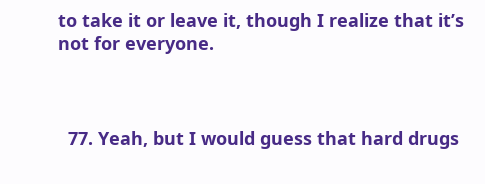to take it or leave it, though I realize that it’s not for everyone.



  77. Yeah, but I would guess that hard drugs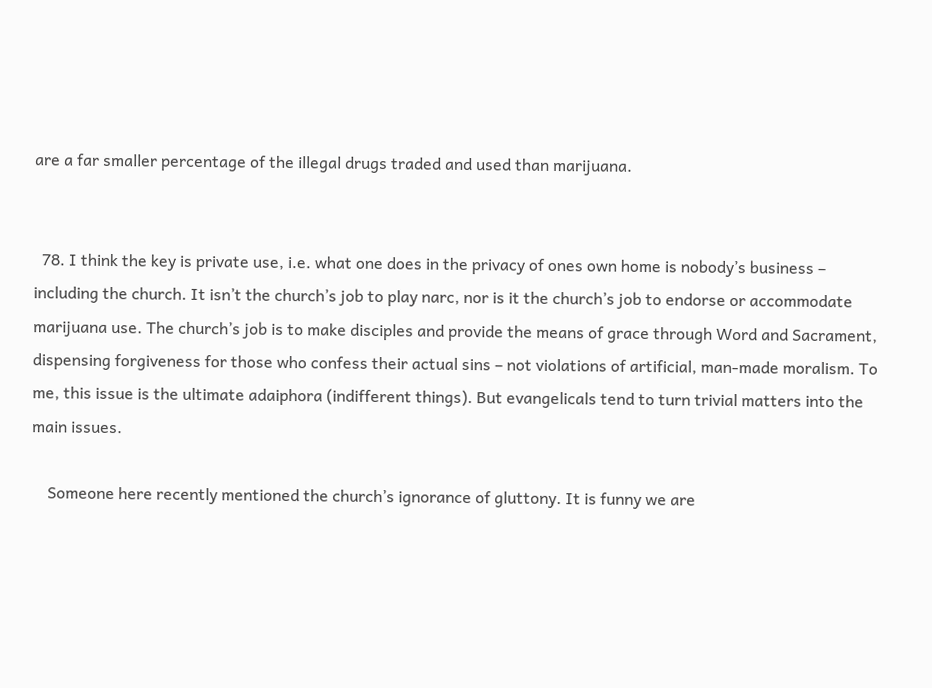are a far smaller percentage of the illegal drugs traded and used than marijuana.


  78. I think the key is private use, i.e. what one does in the privacy of ones own home is nobody’s business – including the church. It isn’t the church’s job to play narc, nor is it the church’s job to endorse or accommodate marijuana use. The church’s job is to make disciples and provide the means of grace through Word and Sacrament, dispensing forgiveness for those who confess their actual sins – not violations of artificial, man-made moralism. To me, this issue is the ultimate adaiphora (indifferent things). But evangelicals tend to turn trivial matters into the main issues.

    Someone here recently mentioned the church’s ignorance of gluttony. It is funny we are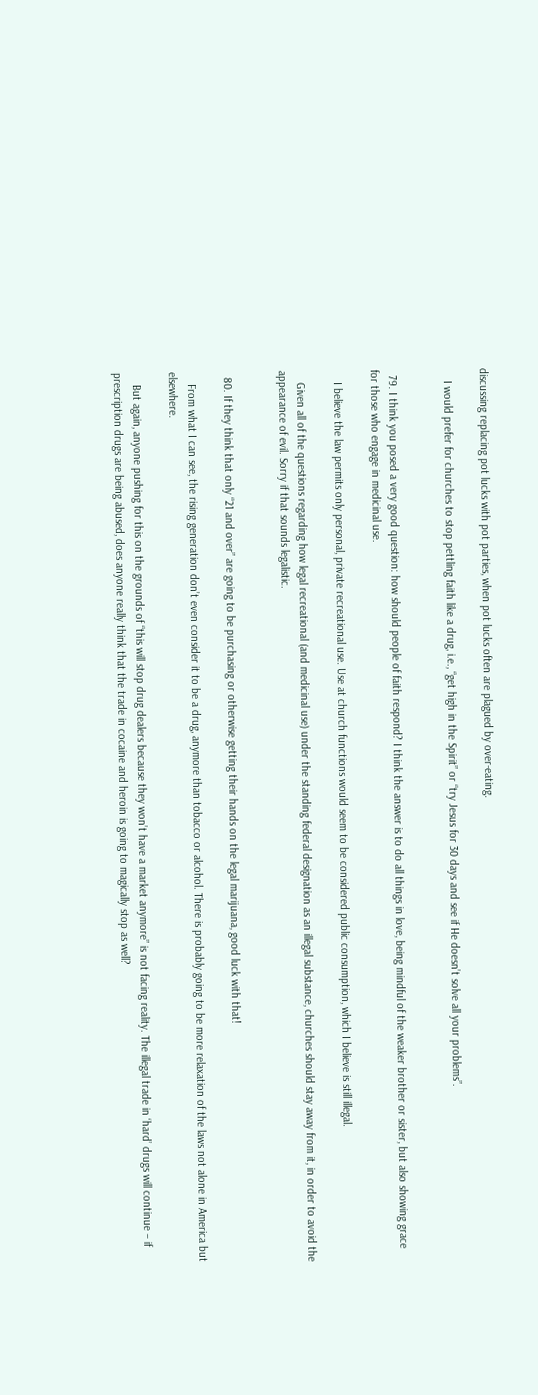discussing replacing pot lucks with pot parties, when pot lucks often are plagued by over-eating.

    I would prefer for churches to stop pettling faith like a drug, i.e., “get high in the Spirit” or “try Jesus for 30 days and see if He doesn’t solve all your problems”.


  79. I think you posed a very good question: how should people of faith respond? I think the answer is to do all things in love, being mindful of the weaker brother or sister, but also showing grace for those who engage in medicinal use.

    I believe the law permits only personal, private recreational use. Use at church functions would seem to be considered public consumption, which I believe is still illegal.

    Given all of the questions regarding how legal recreational (and medicinal use) under the standing federal designation as an illegal substance, churches should stay away from it, in order to avoid the appearance of evil. Sorry if that sounds legalistic.


  80. If they think that only “21 and over” are going to be purchasing or otherwise getting their hands on the legal marijuana, good luck with that!

    From what I can see, the rising generation don’t even consider it to be a drug, anymore than tobacco or alcohol. There is probably going to be more relaxation of the laws not alone in America but elsewhere.

    But again, anyone pushing for this on the grounds of “this will stop drug dealers because they won’t have a market anymore” is not facing reality. The illegal trade in ‘hard’ drugs will continue – if prescription drugs are being abused, does anyone really think that the trade in cocaine and heroin is going to magically stop as well?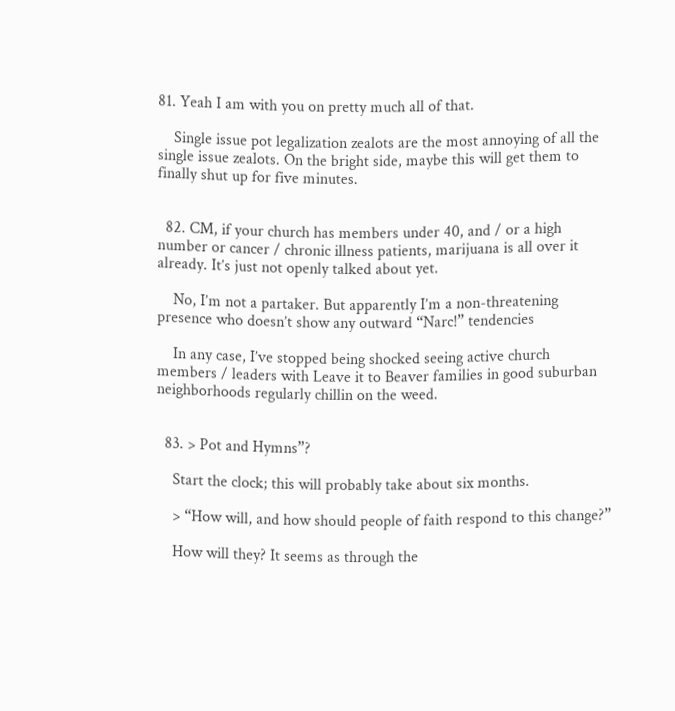81. Yeah I am with you on pretty much all of that.

    Single issue pot legalization zealots are the most annoying of all the single issue zealots. On the bright side, maybe this will get them to finally shut up for five minutes.


  82. CM, if your church has members under 40, and / or a high number or cancer / chronic illness patients, marijuana is all over it already. It’s just not openly talked about yet.

    No, I’m not a partaker. But apparently I’m a non-threatening presence who doesn’t show any outward “Narc!” tendencies

    In any case, I’ve stopped being shocked seeing active church members / leaders with Leave it to Beaver families in good suburban neighborhoods regularly chillin on the weed.


  83. > Pot and Hymns”?

    Start the clock; this will probably take about six months.

    > “How will, and how should people of faith respond to this change?”

    How will they? It seems as through the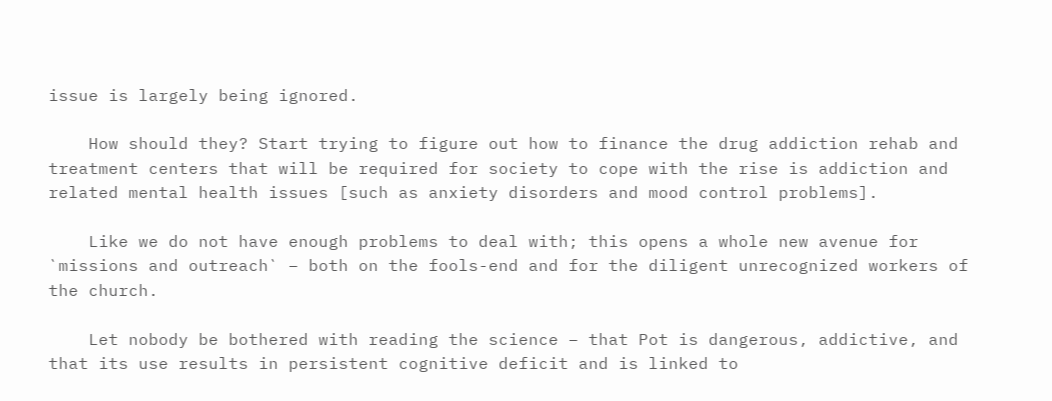issue is largely being ignored.

    How should they? Start trying to figure out how to finance the drug addiction rehab and treatment centers that will be required for society to cope with the rise is addiction and related mental health issues [such as anxiety disorders and mood control problems].

    Like we do not have enough problems to deal with; this opens a whole new avenue for `missions and outreach` – both on the fools-end and for the diligent unrecognized workers of the church.

    Let nobody be bothered with reading the science – that Pot is dangerous, addictive, and that its use results in persistent cognitive deficit and is linked to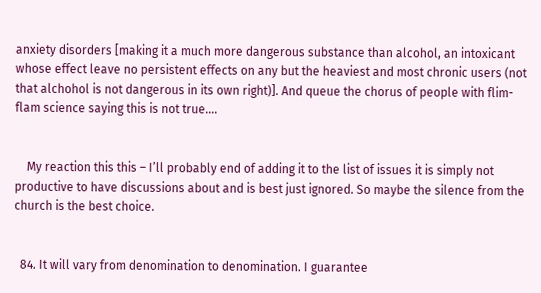anxiety disorders [making it a much more dangerous substance than alcohol, an intoxicant whose effect leave no persistent effects on any but the heaviest and most chronic users (not that alchohol is not dangerous in its own right)]. And queue the chorus of people with flim-flam science saying this is not true….


    My reaction this this – I’ll probably end of adding it to the list of issues it is simply not productive to have discussions about and is best just ignored. So maybe the silence from the church is the best choice.


  84. It will vary from denomination to denomination. I guarantee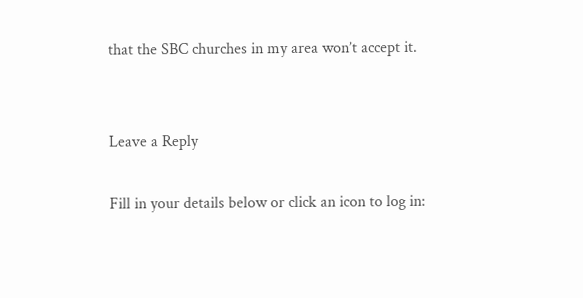that the SBC churches in my area won’t accept it.


Leave a Reply

Fill in your details below or click an icon to log in: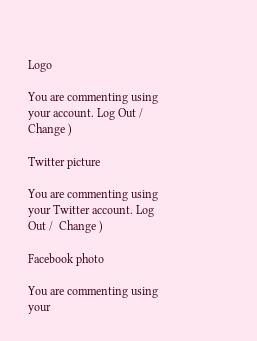Logo

You are commenting using your account. Log Out /  Change )

Twitter picture

You are commenting using your Twitter account. Log Out /  Change )

Facebook photo

You are commenting using your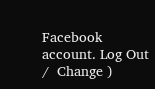Facebook account. Log Out /  Change )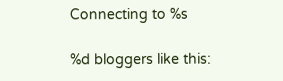Connecting to %s

%d bloggers like this: